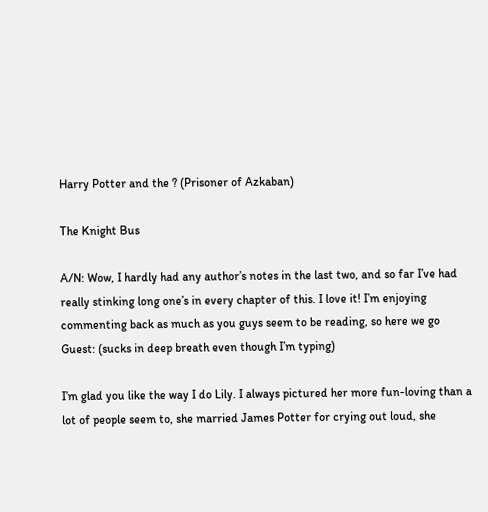Harry Potter and the ? (Prisoner of Azkaban)

The Knight Bus

A/N: Wow, I hardly had any author’s notes in the last two, and so far I’ve had really stinking long one’s in every chapter of this. I love it! I’m enjoying commenting back as much as you guys seem to be reading, so here we go Guest: (sucks in deep breath even though I’m typing)

I’m glad you like the way I do Lily. I always pictured her more fun-loving than a lot of people seem to, she married James Potter for crying out loud, she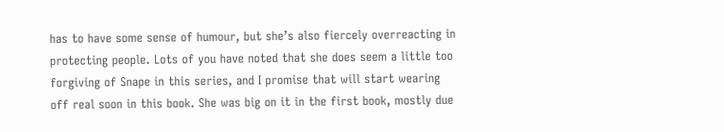has to have some sense of humour, but she’s also fiercely overreacting in protecting people. Lots of you have noted that she does seem a little too forgiving of Snape in this series, and I promise that will start wearing off real soon in this book. She was big on it in the first book, mostly due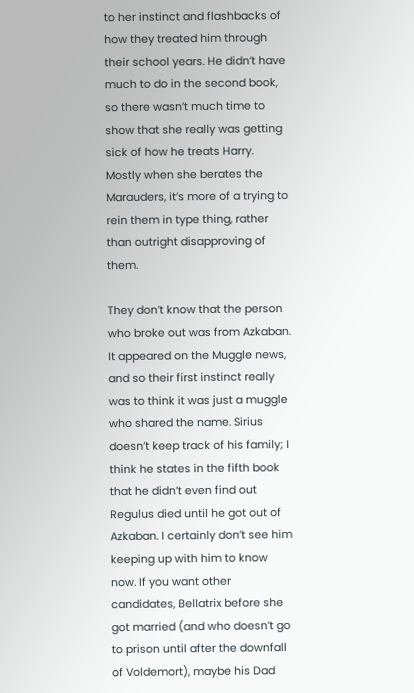to her instinct and flashbacks of how they treated him through their school years. He didn’t have much to do in the second book, so there wasn’t much time to show that she really was getting sick of how he treats Harry. Mostly when she berates the Marauders, it’s more of a trying to rein them in type thing, rather than outright disapproving of them.

They don’t know that the person who broke out was from Azkaban. It appeared on the Muggle news, and so their first instinct really was to think it was just a muggle who shared the name. Sirius doesn’t keep track of his family; I think he states in the fifth book that he didn’t even find out Regulus died until he got out of Azkaban. I certainly don’t see him keeping up with him to know now. If you want other candidates, Bellatrix before she got married (and who doesn’t go to prison until after the downfall of Voldemort), maybe his Dad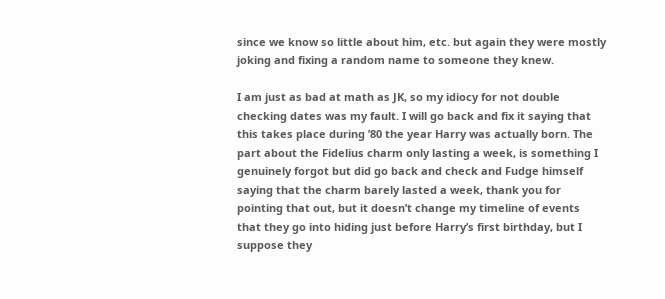since we know so little about him, etc. but again they were mostly joking and fixing a random name to someone they knew.

I am just as bad at math as JK, so my idiocy for not double checking dates was my fault. I will go back and fix it saying that this takes place during ’80 the year Harry was actually born. The part about the Fidelius charm only lasting a week, is something I genuinely forgot but did go back and check and Fudge himself saying that the charm barely lasted a week, thank you for pointing that out, but it doesn’t change my timeline of events that they go into hiding just before Harry’s first birthday, but I suppose they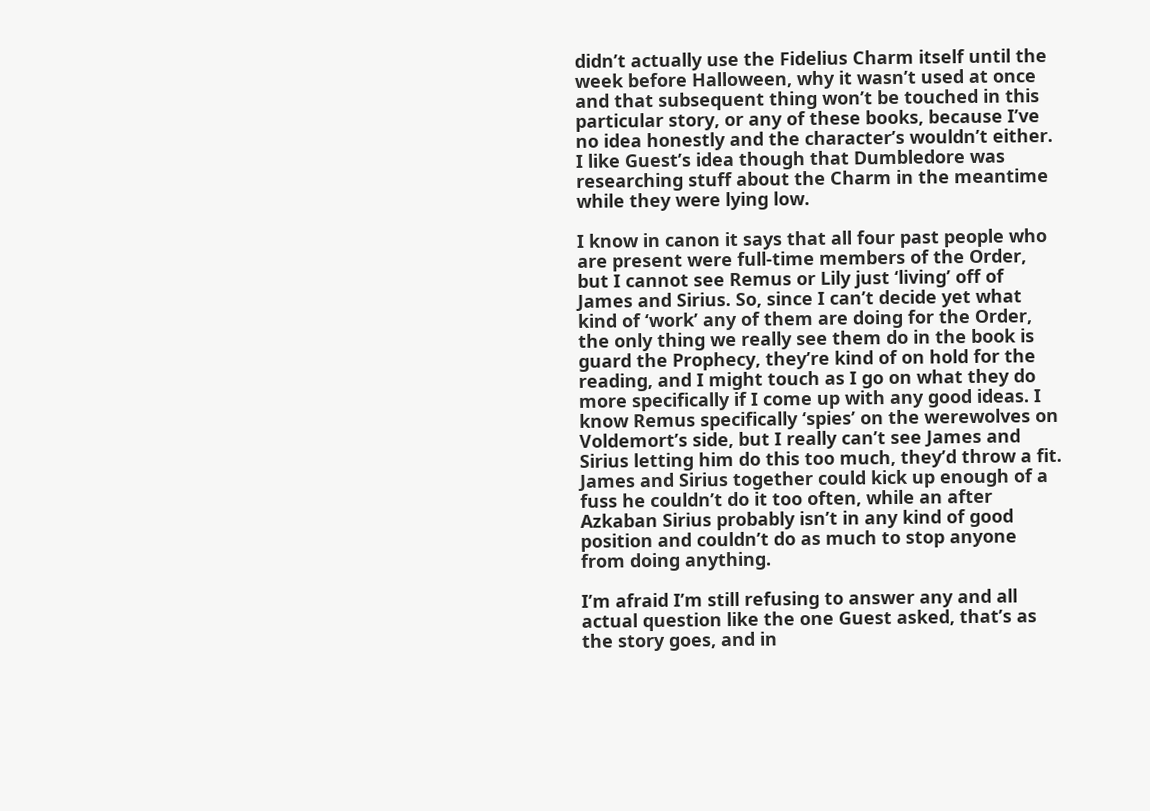didn’t actually use the Fidelius Charm itself until the week before Halloween, why it wasn’t used at once and that subsequent thing won’t be touched in this particular story, or any of these books, because I’ve no idea honestly and the character’s wouldn’t either. I like Guest’s idea though that Dumbledore was researching stuff about the Charm in the meantime while they were lying low.

I know in canon it says that all four past people who are present were full-time members of the Order, but I cannot see Remus or Lily just ‘living’ off of James and Sirius. So, since I can’t decide yet what kind of ‘work’ any of them are doing for the Order, the only thing we really see them do in the book is guard the Prophecy, they’re kind of on hold for the reading, and I might touch as I go on what they do more specifically if I come up with any good ideas. I know Remus specifically ‘spies’ on the werewolves on Voldemort’s side, but I really can’t see James and Sirius letting him do this too much, they’d throw a fit. James and Sirius together could kick up enough of a fuss he couldn’t do it too often, while an after Azkaban Sirius probably isn’t in any kind of good position and couldn’t do as much to stop anyone from doing anything.

I’m afraid I’m still refusing to answer any and all actual question like the one Guest asked, that’s as the story goes, and in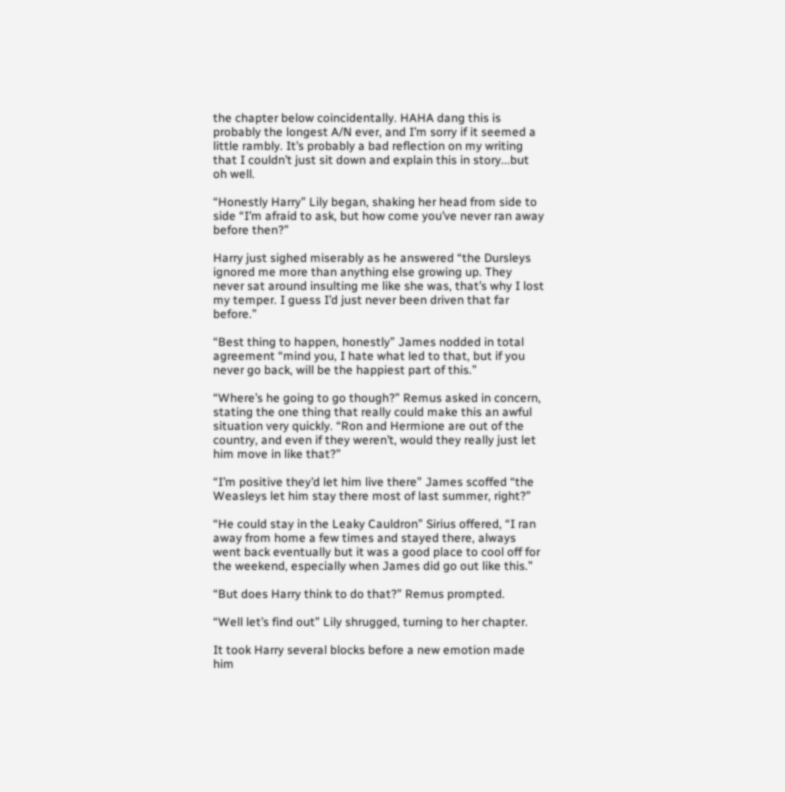the chapter below coincidentally. HAHA dang this is probably the longest A/N ever, and I’m sorry if it seemed a little rambly. It’s probably a bad reflection on my writing that I couldn’t just sit down and explain this in story...but oh well.

“Honestly Harry” Lily began, shaking her head from side to side “I’m afraid to ask, but how come you’ve never ran away before then?”

Harry just sighed miserably as he answered “the Dursleys ignored me more than anything else growing up. They never sat around insulting me like she was, that’s why I lost my temper. I guess I’d just never been driven that far before.”

“Best thing to happen, honestly” James nodded in total agreement “mind you, I hate what led to that, but if you never go back, will be the happiest part of this.”

“Where’s he going to go though?” Remus asked in concern, stating the one thing that really could make this an awful situation very quickly. “Ron and Hermione are out of the country, and even if they weren’t, would they really just let him move in like that?”

“I’m positive they’d let him live there” James scoffed “the Weasleys let him stay there most of last summer, right?”

“He could stay in the Leaky Cauldron” Sirius offered, “I ran away from home a few times and stayed there, always went back eventually but it was a good place to cool off for the weekend, especially when James did go out like this.”

“But does Harry think to do that?” Remus prompted.

“Well let’s find out” Lily shrugged, turning to her chapter.

It took Harry several blocks before a new emotion made him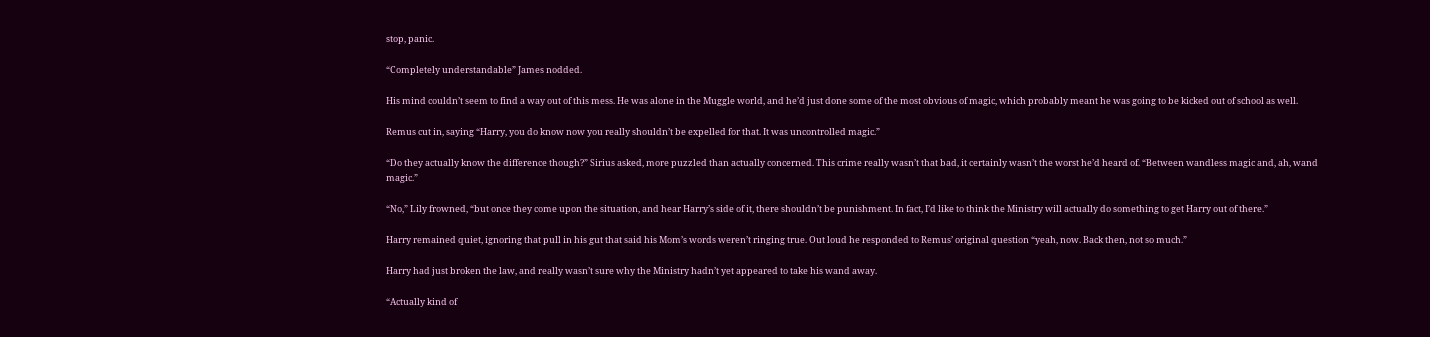stop, panic.

“Completely understandable” James nodded.

His mind couldn’t seem to find a way out of this mess. He was alone in the Muggle world, and he’d just done some of the most obvious of magic, which probably meant he was going to be kicked out of school as well.

Remus cut in, saying “Harry, you do know now you really shouldn’t be expelled for that. It was uncontrolled magic.”

“Do they actually know the difference though?” Sirius asked, more puzzled than actually concerned. This crime really wasn’t that bad, it certainly wasn’t the worst he’d heard of. “Between wandless magic and, ah, wand magic.”

“No,” Lily frowned, “but once they come upon the situation, and hear Harry’s side of it, there shouldn’t be punishment. In fact, I’d like to think the Ministry will actually do something to get Harry out of there.”

Harry remained quiet, ignoring that pull in his gut that said his Mom’s words weren’t ringing true. Out loud he responded to Remus’ original question “yeah, now. Back then, not so much.”

Harry had just broken the law, and really wasn’t sure why the Ministry hadn’t yet appeared to take his wand away.

“Actually kind of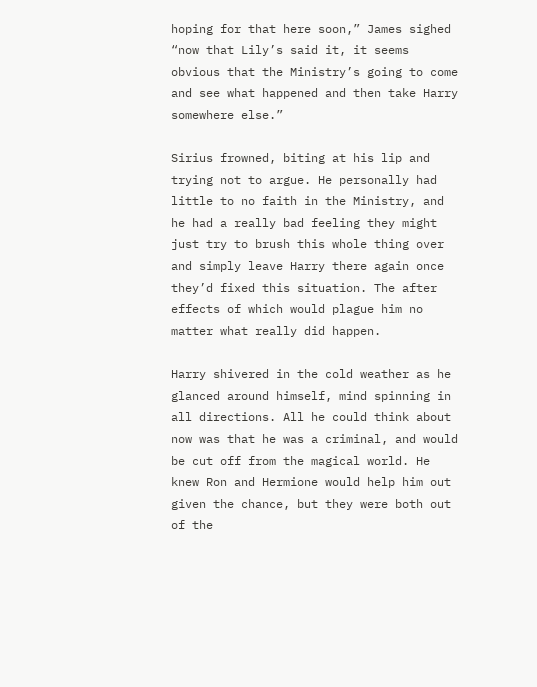hoping for that here soon,” James sighed “now that Lily’s said it, it seems obvious that the Ministry’s going to come and see what happened and then take Harry somewhere else.”

Sirius frowned, biting at his lip and trying not to argue. He personally had little to no faith in the Ministry, and he had a really bad feeling they might just try to brush this whole thing over and simply leave Harry there again once they’d fixed this situation. The after effects of which would plague him no matter what really did happen.

Harry shivered in the cold weather as he glanced around himself, mind spinning in all directions. All he could think about now was that he was a criminal, and would be cut off from the magical world. He knew Ron and Hermione would help him out given the chance, but they were both out of the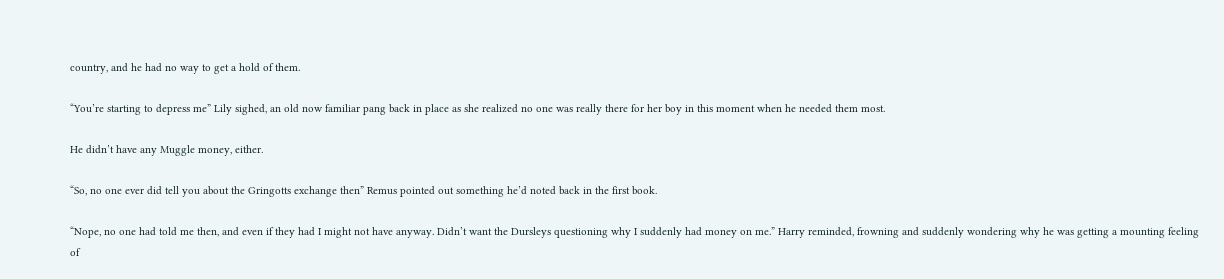country, and he had no way to get a hold of them.

“You’re starting to depress me” Lily sighed, an old now familiar pang back in place as she realized no one was really there for her boy in this moment when he needed them most.

He didn’t have any Muggle money, either.

“So, no one ever did tell you about the Gringotts exchange then” Remus pointed out something he’d noted back in the first book.

“Nope, no one had told me then, and even if they had I might not have anyway. Didn’t want the Dursleys questioning why I suddenly had money on me.” Harry reminded, frowning and suddenly wondering why he was getting a mounting feeling of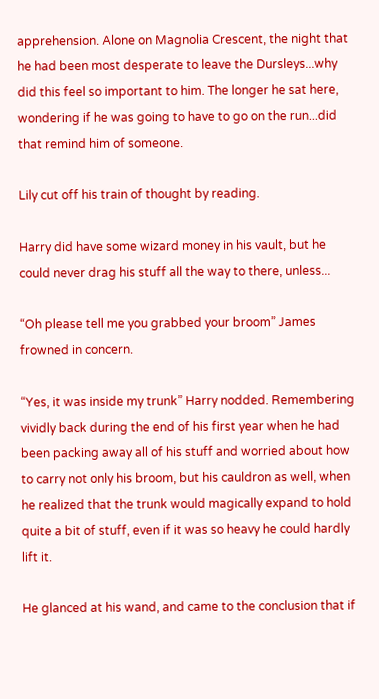apprehension. Alone on Magnolia Crescent, the night that he had been most desperate to leave the Dursleys...why did this feel so important to him. The longer he sat here, wondering if he was going to have to go on the run...did that remind him of someone.

Lily cut off his train of thought by reading.

Harry did have some wizard money in his vault, but he could never drag his stuff all the way to there, unless...

“Oh please tell me you grabbed your broom” James frowned in concern.

“Yes, it was inside my trunk” Harry nodded. Remembering vividly back during the end of his first year when he had been packing away all of his stuff and worried about how to carry not only his broom, but his cauldron as well, when he realized that the trunk would magically expand to hold quite a bit of stuff, even if it was so heavy he could hardly lift it.

He glanced at his wand, and came to the conclusion that if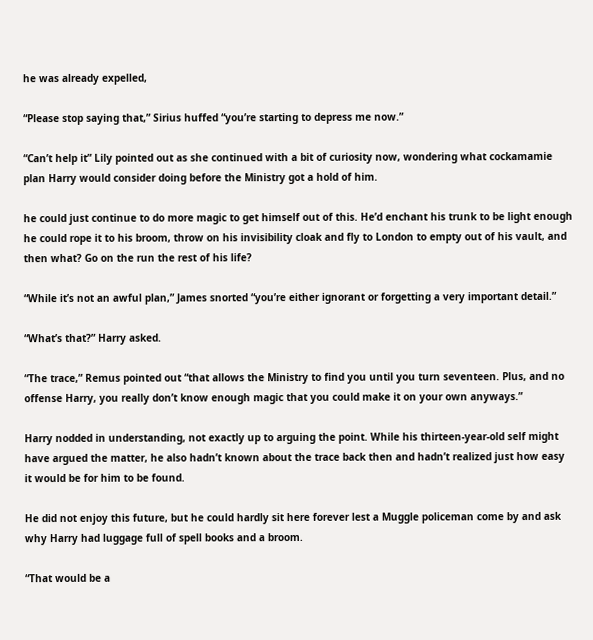he was already expelled,

“Please stop saying that,” Sirius huffed “you’re starting to depress me now.”

“Can’t help it” Lily pointed out as she continued with a bit of curiosity now, wondering what cockamamie plan Harry would consider doing before the Ministry got a hold of him.

he could just continue to do more magic to get himself out of this. He’d enchant his trunk to be light enough he could rope it to his broom, throw on his invisibility cloak and fly to London to empty out of his vault, and then what? Go on the run the rest of his life?

“While it’s not an awful plan,” James snorted “you’re either ignorant or forgetting a very important detail.”

“What’s that?” Harry asked.

“The trace,” Remus pointed out “that allows the Ministry to find you until you turn seventeen. Plus, and no offense Harry, you really don’t know enough magic that you could make it on your own anyways.”

Harry nodded in understanding, not exactly up to arguing the point. While his thirteen-year-old self might have argued the matter, he also hadn’t known about the trace back then and hadn’t realized just how easy it would be for him to be found.

He did not enjoy this future, but he could hardly sit here forever lest a Muggle policeman come by and ask why Harry had luggage full of spell books and a broom.

“That would be a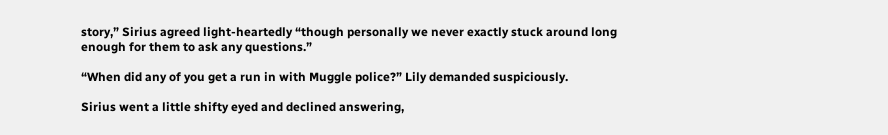story,” Sirius agreed light-heartedly “though personally we never exactly stuck around long enough for them to ask any questions.”

“When did any of you get a run in with Muggle police?” Lily demanded suspiciously.

Sirius went a little shifty eyed and declined answering,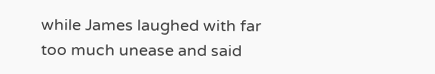while James laughed with far too much unease and said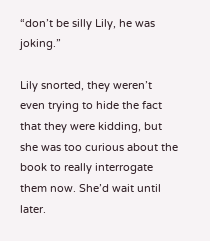“don’t be silly Lily, he was joking.”

Lily snorted, they weren’t even trying to hide the fact that they were kidding, but she was too curious about the book to really interrogate them now. She’d wait until later.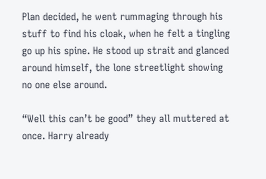Plan decided, he went rummaging through his stuff to find his cloak, when he felt a tingling go up his spine. He stood up strait and glanced around himself, the lone streetlight showing no one else around.

“Well this can’t be good” they all muttered at once. Harry already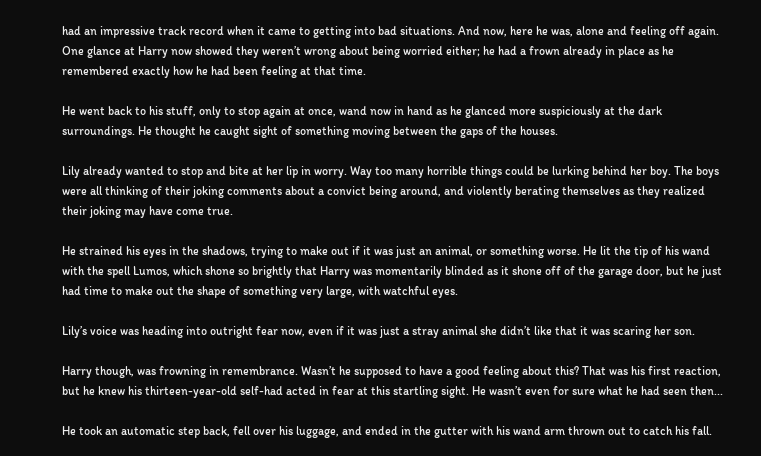had an impressive track record when it came to getting into bad situations. And now, here he was, alone and feeling off again. One glance at Harry now showed they weren’t wrong about being worried either; he had a frown already in place as he remembered exactly how he had been feeling at that time.

He went back to his stuff, only to stop again at once, wand now in hand as he glanced more suspiciously at the dark surroundings. He thought he caught sight of something moving between the gaps of the houses.

Lily already wanted to stop and bite at her lip in worry. Way too many horrible things could be lurking behind her boy. The boys were all thinking of their joking comments about a convict being around, and violently berating themselves as they realized their joking may have come true.

He strained his eyes in the shadows, trying to make out if it was just an animal, or something worse. He lit the tip of his wand with the spell Lumos, which shone so brightly that Harry was momentarily blinded as it shone off of the garage door, but he just had time to make out the shape of something very large, with watchful eyes.

Lily’s voice was heading into outright fear now, even if it was just a stray animal she didn’t like that it was scaring her son.

Harry though, was frowning in remembrance. Wasn’t he supposed to have a good feeling about this? That was his first reaction, but he knew his thirteen-year-old self-had acted in fear at this startling sight. He wasn’t even for sure what he had seen then...

He took an automatic step back, fell over his luggage, and ended in the gutter with his wand arm thrown out to catch his fall.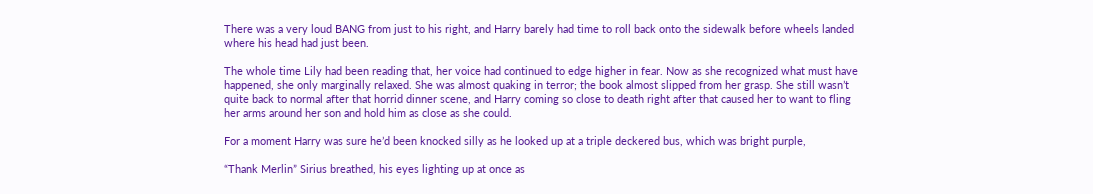There was a very loud BANG from just to his right, and Harry barely had time to roll back onto the sidewalk before wheels landed where his head had just been.

The whole time Lily had been reading that, her voice had continued to edge higher in fear. Now as she recognized what must have happened, she only marginally relaxed. She was almost quaking in terror; the book almost slipped from her grasp. She still wasn’t quite back to normal after that horrid dinner scene, and Harry coming so close to death right after that caused her to want to fling her arms around her son and hold him as close as she could.

For a moment Harry was sure he’d been knocked silly as he looked up at a triple deckered bus, which was bright purple,

“Thank Merlin” Sirius breathed, his eyes lighting up at once as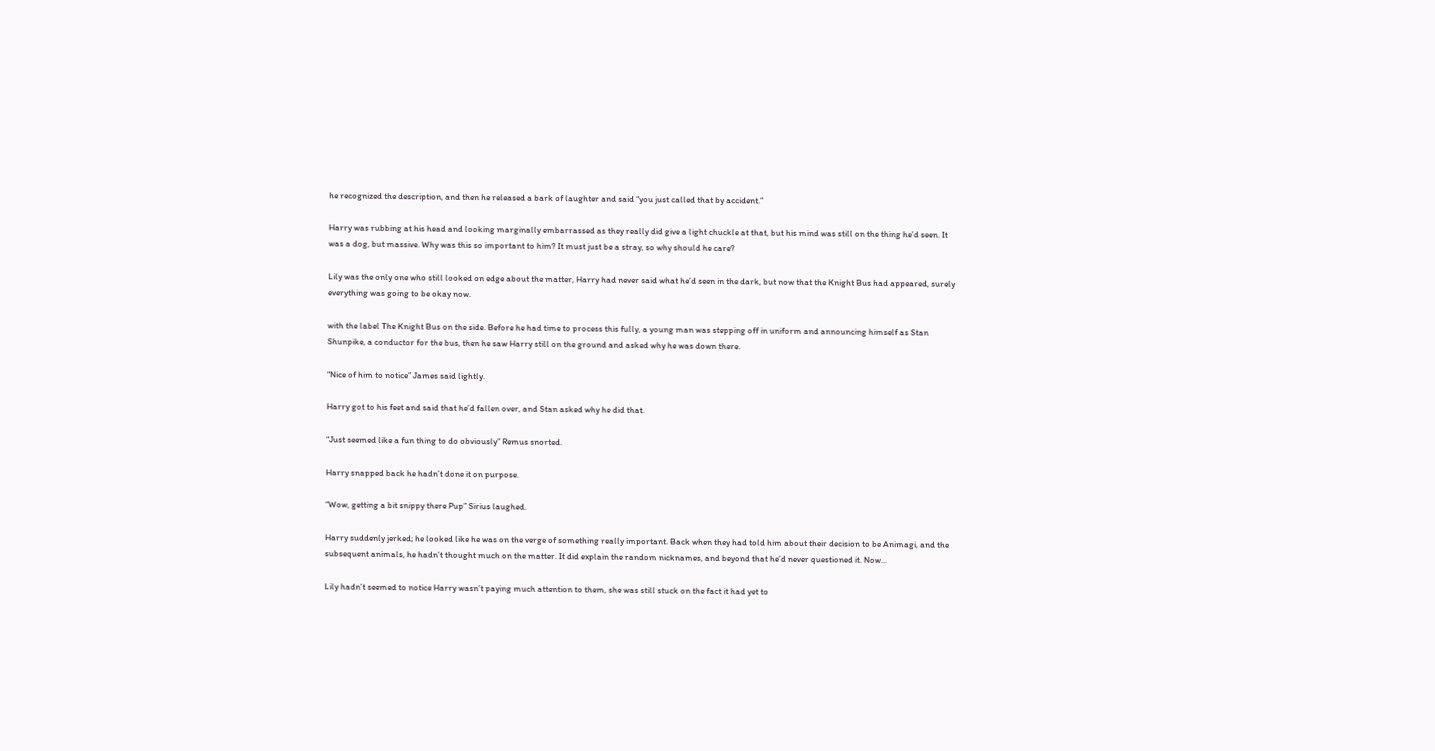he recognized the description, and then he released a bark of laughter and said “you just called that by accident.”

Harry was rubbing at his head and looking marginally embarrassed as they really did give a light chuckle at that, but his mind was still on the thing he’d seen. It was a dog, but massive. Why was this so important to him? It must just be a stray, so why should he care?

Lily was the only one who still looked on edge about the matter, Harry had never said what he’d seen in the dark, but now that the Knight Bus had appeared, surely everything was going to be okay now.

with the label The Knight Bus on the side. Before he had time to process this fully, a young man was stepping off in uniform and announcing himself as Stan Shunpike, a conductor for the bus, then he saw Harry still on the ground and asked why he was down there.

“Nice of him to notice” James said lightly.

Harry got to his feet and said that he’d fallen over, and Stan asked why he did that.

“Just seemed like a fun thing to do obviously” Remus snorted.

Harry snapped back he hadn’t done it on purpose.

“Wow, getting a bit snippy there Pup” Sirius laughed.

Harry suddenly jerked; he looked like he was on the verge of something really important. Back when they had told him about their decision to be Animagi, and the subsequent animals, he hadn’t thought much on the matter. It did explain the random nicknames, and beyond that he’d never questioned it. Now...

Lily hadn’t seemed to notice Harry wasn’t paying much attention to them, she was still stuck on the fact it had yet to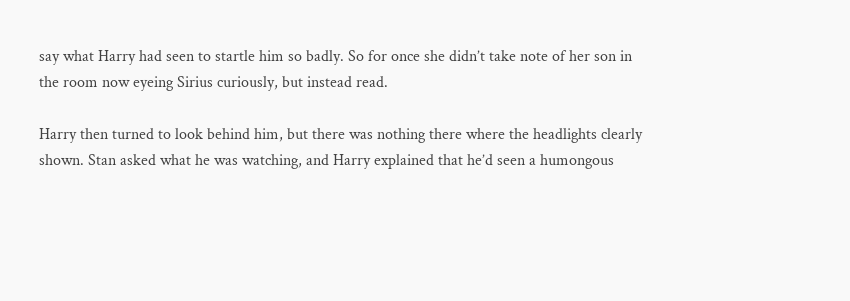say what Harry had seen to startle him so badly. So for once she didn’t take note of her son in the room now eyeing Sirius curiously, but instead read.

Harry then turned to look behind him, but there was nothing there where the headlights clearly shown. Stan asked what he was watching, and Harry explained that he’d seen a humongous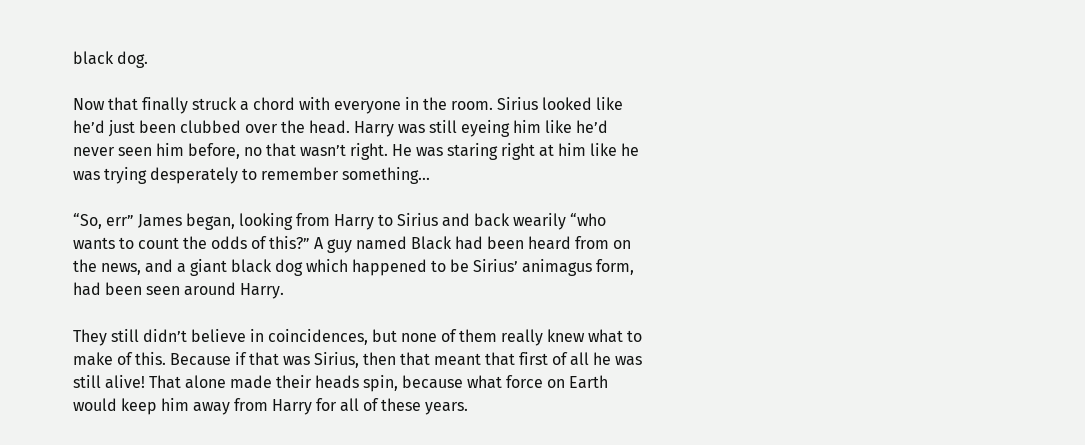black dog.

Now that finally struck a chord with everyone in the room. Sirius looked like he’d just been clubbed over the head. Harry was still eyeing him like he’d never seen him before, no that wasn’t right. He was staring right at him like he was trying desperately to remember something...

“So, err” James began, looking from Harry to Sirius and back wearily “who wants to count the odds of this?” A guy named Black had been heard from on the news, and a giant black dog which happened to be Sirius’ animagus form, had been seen around Harry.

They still didn’t believe in coincidences, but none of them really knew what to make of this. Because if that was Sirius, then that meant that first of all he was still alive! That alone made their heads spin, because what force on Earth would keep him away from Harry for all of these years.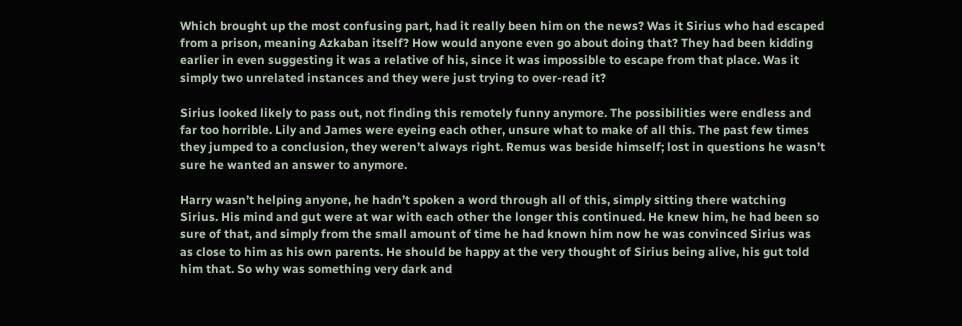Which brought up the most confusing part, had it really been him on the news? Was it Sirius who had escaped from a prison, meaning Azkaban itself? How would anyone even go about doing that? They had been kidding earlier in even suggesting it was a relative of his, since it was impossible to escape from that place. Was it simply two unrelated instances and they were just trying to over-read it?

Sirius looked likely to pass out, not finding this remotely funny anymore. The possibilities were endless and far too horrible. Lily and James were eyeing each other, unsure what to make of all this. The past few times they jumped to a conclusion, they weren’t always right. Remus was beside himself; lost in questions he wasn’t sure he wanted an answer to anymore.

Harry wasn’t helping anyone, he hadn’t spoken a word through all of this, simply sitting there watching Sirius. His mind and gut were at war with each other the longer this continued. He knew him, he had been so sure of that, and simply from the small amount of time he had known him now he was convinced Sirius was as close to him as his own parents. He should be happy at the very thought of Sirius being alive, his gut told him that. So why was something very dark and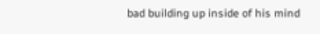bad building up inside of his mind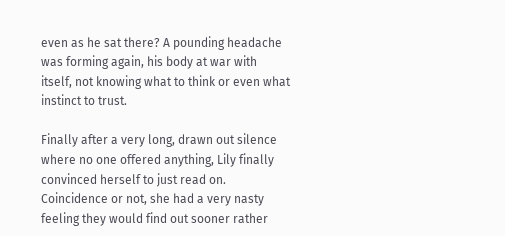even as he sat there? A pounding headache was forming again, his body at war with itself, not knowing what to think or even what instinct to trust.

Finally after a very long, drawn out silence where no one offered anything, Lily finally convinced herself to just read on. Coincidence or not, she had a very nasty feeling they would find out sooner rather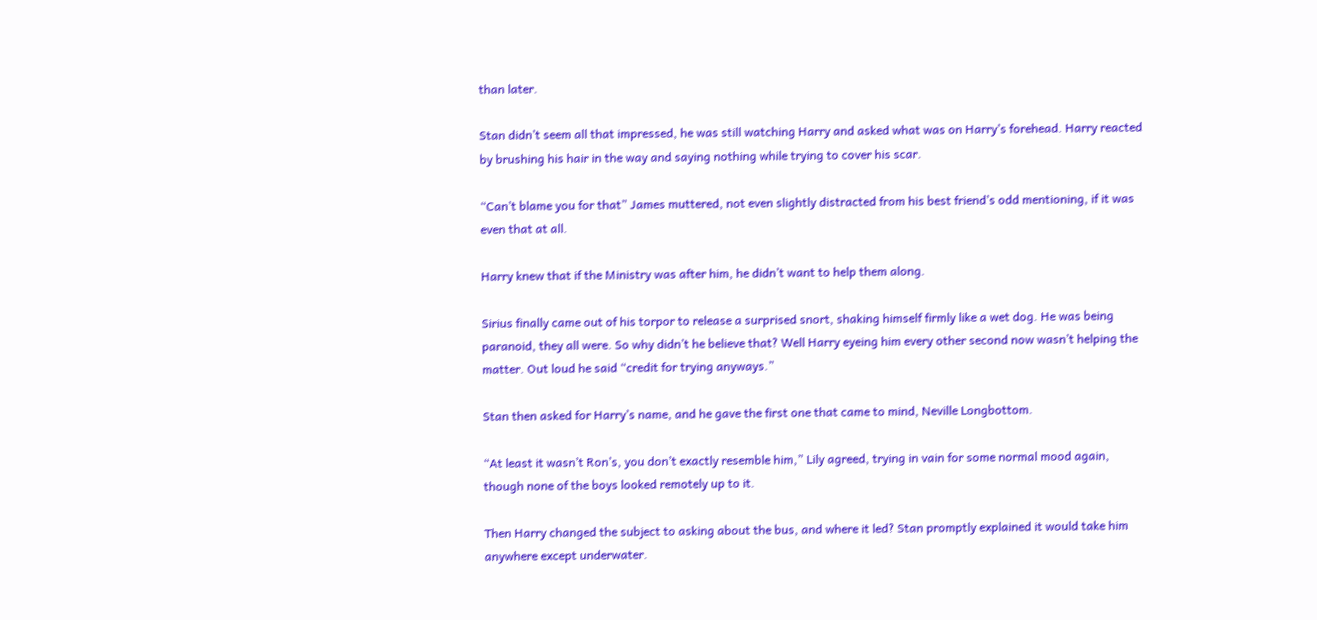than later.

Stan didn’t seem all that impressed, he was still watching Harry and asked what was on Harry’s forehead. Harry reacted by brushing his hair in the way and saying nothing while trying to cover his scar.

“Can’t blame you for that” James muttered, not even slightly distracted from his best friend’s odd mentioning, if it was even that at all.

Harry knew that if the Ministry was after him, he didn’t want to help them along.

Sirius finally came out of his torpor to release a surprised snort, shaking himself firmly like a wet dog. He was being paranoid, they all were. So why didn’t he believe that? Well Harry eyeing him every other second now wasn’t helping the matter. Out loud he said “credit for trying anyways.”

Stan then asked for Harry’s name, and he gave the first one that came to mind, Neville Longbottom.

“At least it wasn’t Ron’s, you don’t exactly resemble him,” Lily agreed, trying in vain for some normal mood again, though none of the boys looked remotely up to it.

Then Harry changed the subject to asking about the bus, and where it led? Stan promptly explained it would take him anywhere except underwater.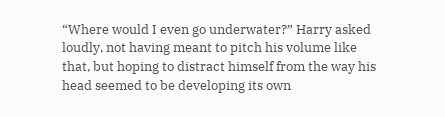“Where would I even go underwater?” Harry asked loudly, not having meant to pitch his volume like that, but hoping to distract himself from the way his head seemed to be developing its own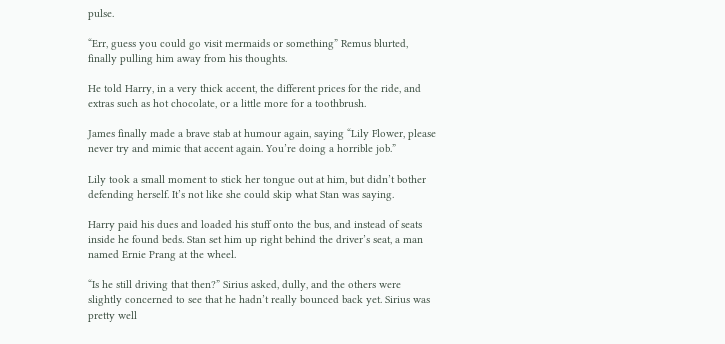pulse.

“Err, guess you could go visit mermaids or something” Remus blurted, finally pulling him away from his thoughts.

He told Harry, in a very thick accent, the different prices for the ride, and extras such as hot chocolate, or a little more for a toothbrush.

James finally made a brave stab at humour again, saying “Lily Flower, please never try and mimic that accent again. You’re doing a horrible job.”

Lily took a small moment to stick her tongue out at him, but didn’t bother defending herself. It’s not like she could skip what Stan was saying.

Harry paid his dues and loaded his stuff onto the bus, and instead of seats inside he found beds. Stan set him up right behind the driver’s seat, a man named Ernie Prang at the wheel.

“Is he still driving that then?” Sirius asked, dully, and the others were slightly concerned to see that he hadn’t really bounced back yet. Sirius was pretty well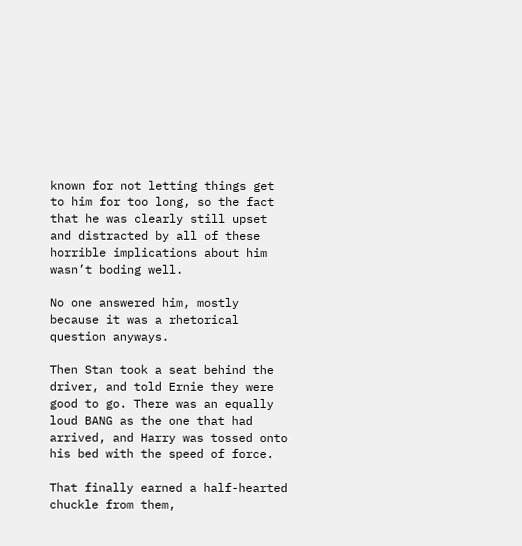known for not letting things get to him for too long, so the fact that he was clearly still upset and distracted by all of these horrible implications about him wasn’t boding well.

No one answered him, mostly because it was a rhetorical question anyways.

Then Stan took a seat behind the driver, and told Ernie they were good to go. There was an equally loud BANG as the one that had arrived, and Harry was tossed onto his bed with the speed of force.

That finally earned a half-hearted chuckle from them,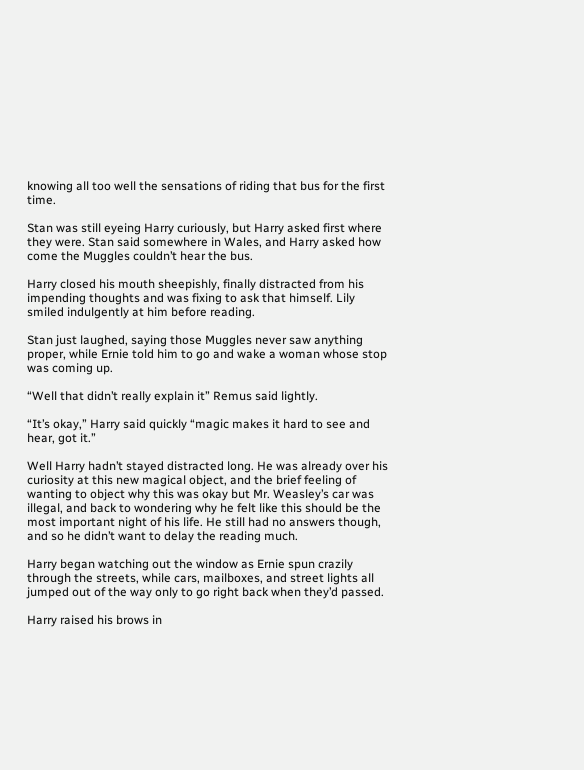knowing all too well the sensations of riding that bus for the first time.

Stan was still eyeing Harry curiously, but Harry asked first where they were. Stan said somewhere in Wales, and Harry asked how come the Muggles couldn’t hear the bus.

Harry closed his mouth sheepishly, finally distracted from his impending thoughts and was fixing to ask that himself. Lily smiled indulgently at him before reading.

Stan just laughed, saying those Muggles never saw anything proper, while Ernie told him to go and wake a woman whose stop was coming up.

“Well that didn’t really explain it” Remus said lightly.

“It’s okay,” Harry said quickly “magic makes it hard to see and hear, got it.”

Well Harry hadn’t stayed distracted long. He was already over his curiosity at this new magical object, and the brief feeling of wanting to object why this was okay but Mr. Weasley’s car was illegal, and back to wondering why he felt like this should be the most important night of his life. He still had no answers though, and so he didn’t want to delay the reading much.

Harry began watching out the window as Ernie spun crazily through the streets, while cars, mailboxes, and street lights all jumped out of the way only to go right back when they’d passed.

Harry raised his brows in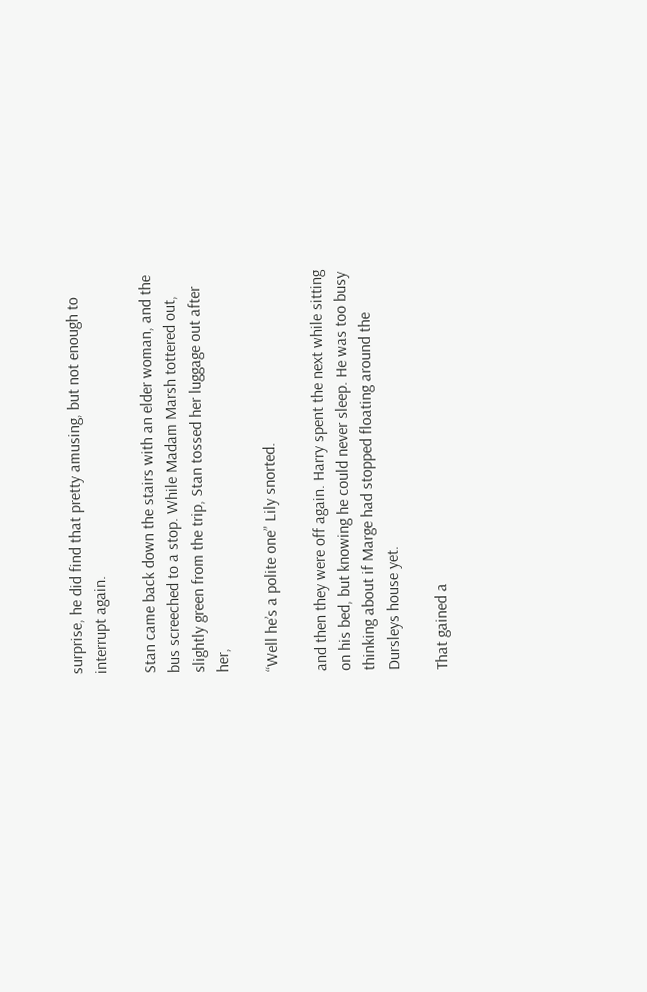surprise, he did find that pretty amusing, but not enough to interrupt again.

Stan came back down the stairs with an elder woman, and the bus screeched to a stop. While Madam Marsh tottered out, slightly green from the trip, Stan tossed her luggage out after her,

“Well he’s a polite one” Lily snorted.

and then they were off again. Harry spent the next while sitting on his bed, but knowing he could never sleep. He was too busy thinking about if Marge had stopped floating around the Dursleys house yet.

That gained a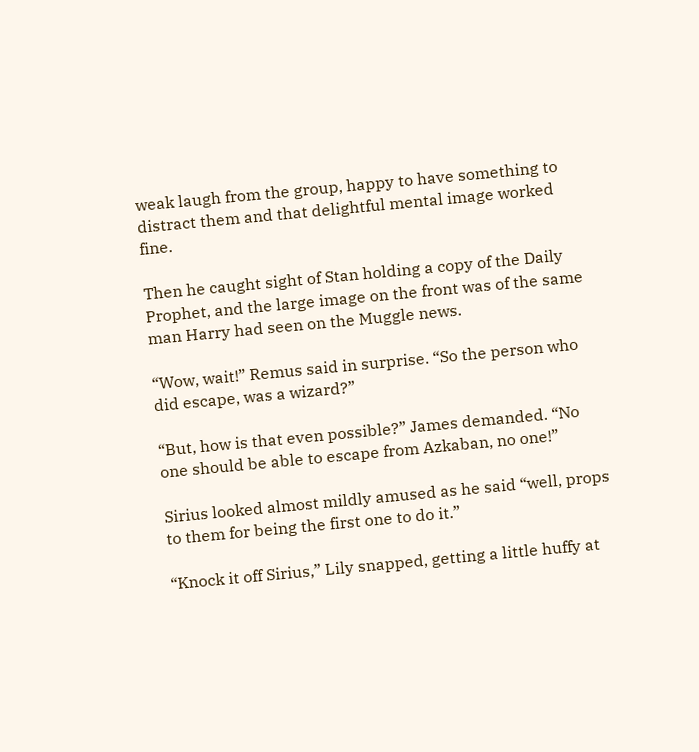weak laugh from the group, happy to have something to distract them and that delightful mental image worked fine.

Then he caught sight of Stan holding a copy of the Daily Prophet, and the large image on the front was of the same man Harry had seen on the Muggle news.

“Wow, wait!” Remus said in surprise. “So the person who did escape, was a wizard?”

“But, how is that even possible?” James demanded. “No one should be able to escape from Azkaban, no one!”

Sirius looked almost mildly amused as he said “well, props to them for being the first one to do it.”

“Knock it off Sirius,” Lily snapped, getting a little huffy at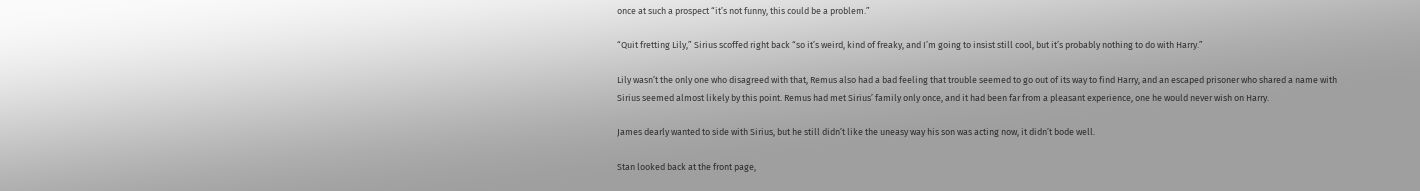once at such a prospect “it’s not funny, this could be a problem.”

“Quit fretting Lily,” Sirius scoffed right back “so it’s weird, kind of freaky, and I’m going to insist still cool, but it’s probably nothing to do with Harry.”

Lily wasn’t the only one who disagreed with that, Remus also had a bad feeling that trouble seemed to go out of its way to find Harry, and an escaped prisoner who shared a name with Sirius seemed almost likely by this point. Remus had met Sirius’ family only once, and it had been far from a pleasant experience, one he would never wish on Harry.

James dearly wanted to side with Sirius, but he still didn’t like the uneasy way his son was acting now, it didn’t bode well.

Stan looked back at the front page,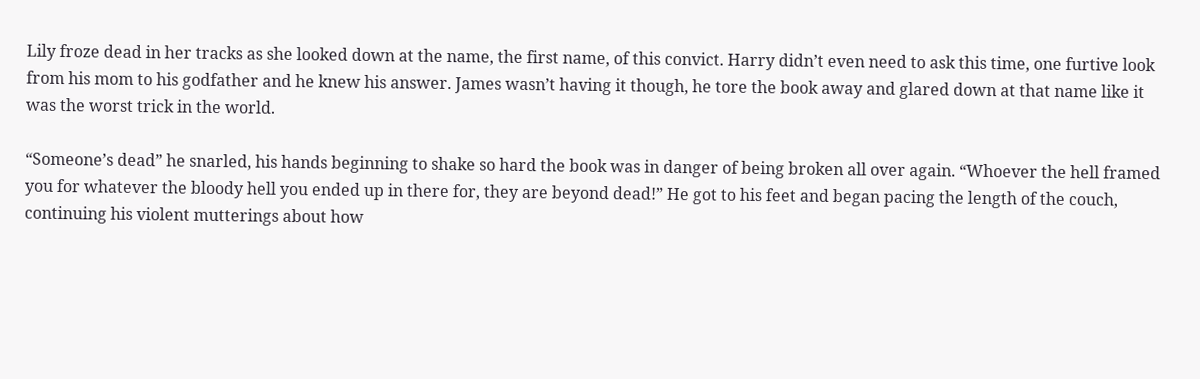Lily froze dead in her tracks as she looked down at the name, the first name, of this convict. Harry didn’t even need to ask this time, one furtive look from his mom to his godfather and he knew his answer. James wasn’t having it though, he tore the book away and glared down at that name like it was the worst trick in the world.

“Someone’s dead” he snarled, his hands beginning to shake so hard the book was in danger of being broken all over again. “Whoever the hell framed you for whatever the bloody hell you ended up in there for, they are beyond dead!” He got to his feet and began pacing the length of the couch, continuing his violent mutterings about how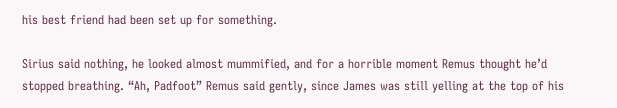his best friend had been set up for something.

Sirius said nothing, he looked almost mummified, and for a horrible moment Remus thought he’d stopped breathing. “Ah, Padfoot” Remus said gently, since James was still yelling at the top of his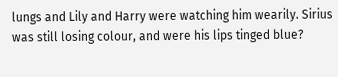lungs and Lily and Harry were watching him wearily. Sirius was still losing colour, and were his lips tinged blue?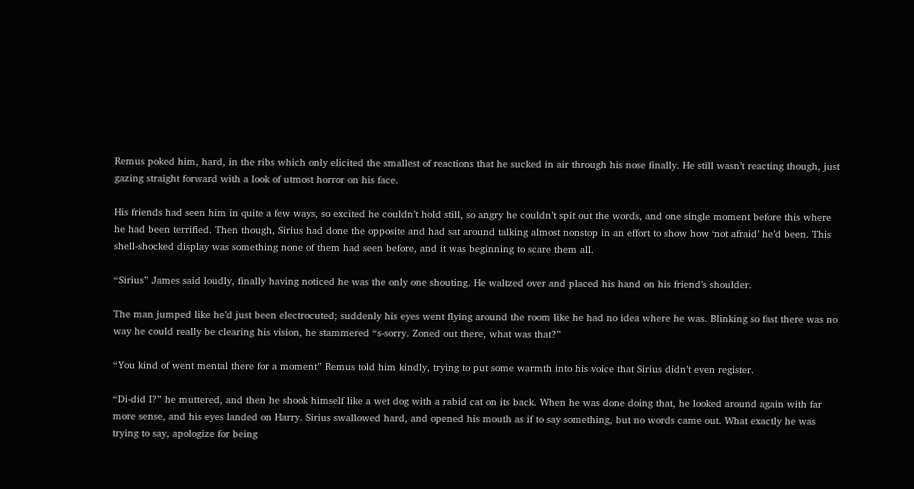Remus poked him, hard, in the ribs which only elicited the smallest of reactions that he sucked in air through his nose finally. He still wasn’t reacting though, just gazing straight forward with a look of utmost horror on his face.

His friends had seen him in quite a few ways, so excited he couldn’t hold still, so angry he couldn’t spit out the words, and one single moment before this where he had been terrified. Then though, Sirius had done the opposite and had sat around talking almost nonstop in an effort to show how ‘not afraid’ he’d been. This shell-shocked display was something none of them had seen before, and it was beginning to scare them all.

“Sirius” James said loudly, finally having noticed he was the only one shouting. He waltzed over and placed his hand on his friend’s shoulder.

The man jumped like he’d just been electrocuted; suddenly his eyes went flying around the room like he had no idea where he was. Blinking so fast there was no way he could really be clearing his vision, he stammered “s-sorry. Zoned out there, what was that?”

“You kind of went mental there for a moment” Remus told him kindly, trying to put some warmth into his voice that Sirius didn’t even register.

“Di-did I?” he muttered, and then he shook himself like a wet dog with a rabid cat on its back. When he was done doing that, he looked around again with far more sense, and his eyes landed on Harry. Sirius swallowed hard, and opened his mouth as if to say something, but no words came out. What exactly he was trying to say, apologize for being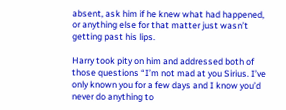absent, ask him if he knew what had happened, or anything else for that matter just wasn’t getting past his lips.

Harry took pity on him and addressed both of those questions “I’m not mad at you Sirius. I’ve only known you for a few days and I know you’d never do anything to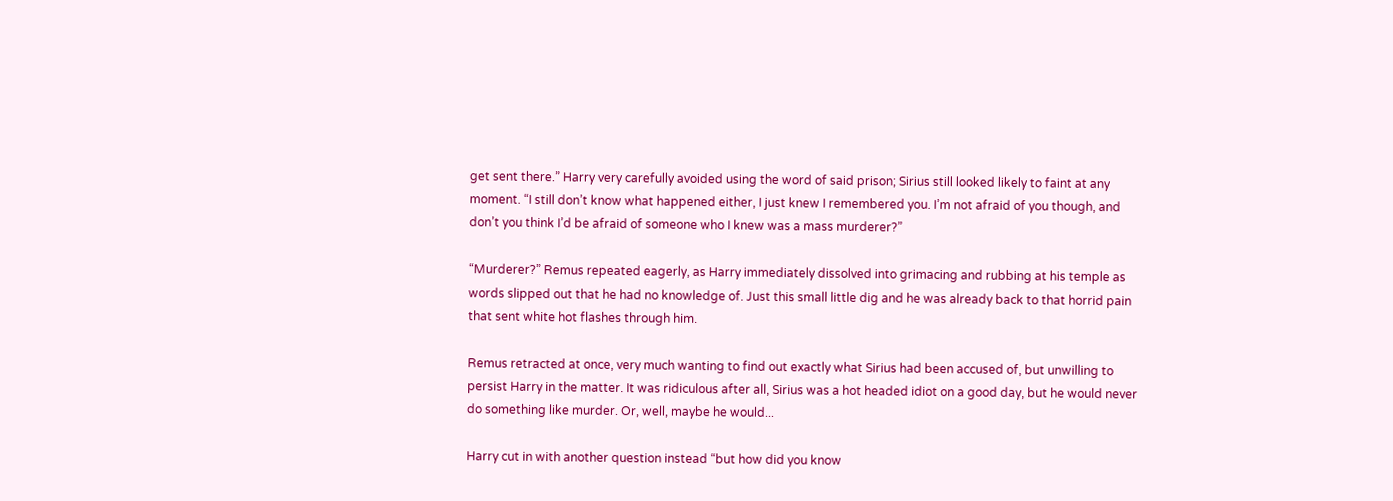get sent there.” Harry very carefully avoided using the word of said prison; Sirius still looked likely to faint at any moment. “I still don’t know what happened either, I just knew I remembered you. I’m not afraid of you though, and don’t you think I’d be afraid of someone who I knew was a mass murderer?”

“Murderer?” Remus repeated eagerly, as Harry immediately dissolved into grimacing and rubbing at his temple as words slipped out that he had no knowledge of. Just this small little dig and he was already back to that horrid pain that sent white hot flashes through him.

Remus retracted at once, very much wanting to find out exactly what Sirius had been accused of, but unwilling to persist Harry in the matter. It was ridiculous after all, Sirius was a hot headed idiot on a good day, but he would never do something like murder. Or, well, maybe he would...

Harry cut in with another question instead “but how did you know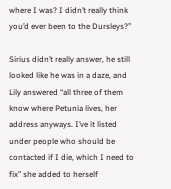where I was? I didn’t really think you’d ever been to the Dursleys?”

Sirius didn’t really answer, he still looked like he was in a daze, and Lily answered “all three of them know where Petunia lives, her address anyways. I’ve it listed under people who should be contacted if I die, which I need to fix” she added to herself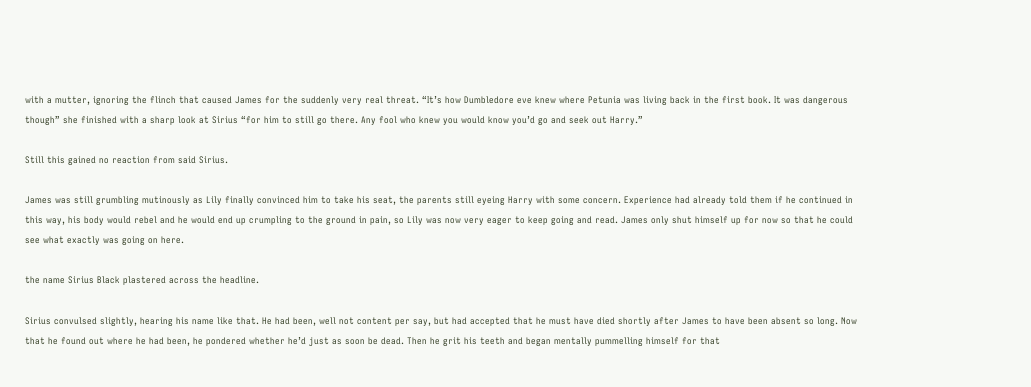with a mutter, ignoring the flinch that caused James for the suddenly very real threat. “It’s how Dumbledore eve knew where Petunia was living back in the first book. It was dangerous though” she finished with a sharp look at Sirius “for him to still go there. Any fool who knew you would know you’d go and seek out Harry.”

Still this gained no reaction from said Sirius.

James was still grumbling mutinously as Lily finally convinced him to take his seat, the parents still eyeing Harry with some concern. Experience had already told them if he continued in this way, his body would rebel and he would end up crumpling to the ground in pain, so Lily was now very eager to keep going and read. James only shut himself up for now so that he could see what exactly was going on here.

the name Sirius Black plastered across the headline.

Sirius convulsed slightly, hearing his name like that. He had been, well not content per say, but had accepted that he must have died shortly after James to have been absent so long. Now that he found out where he had been, he pondered whether he’d just as soon be dead. Then he grit his teeth and began mentally pummelling himself for that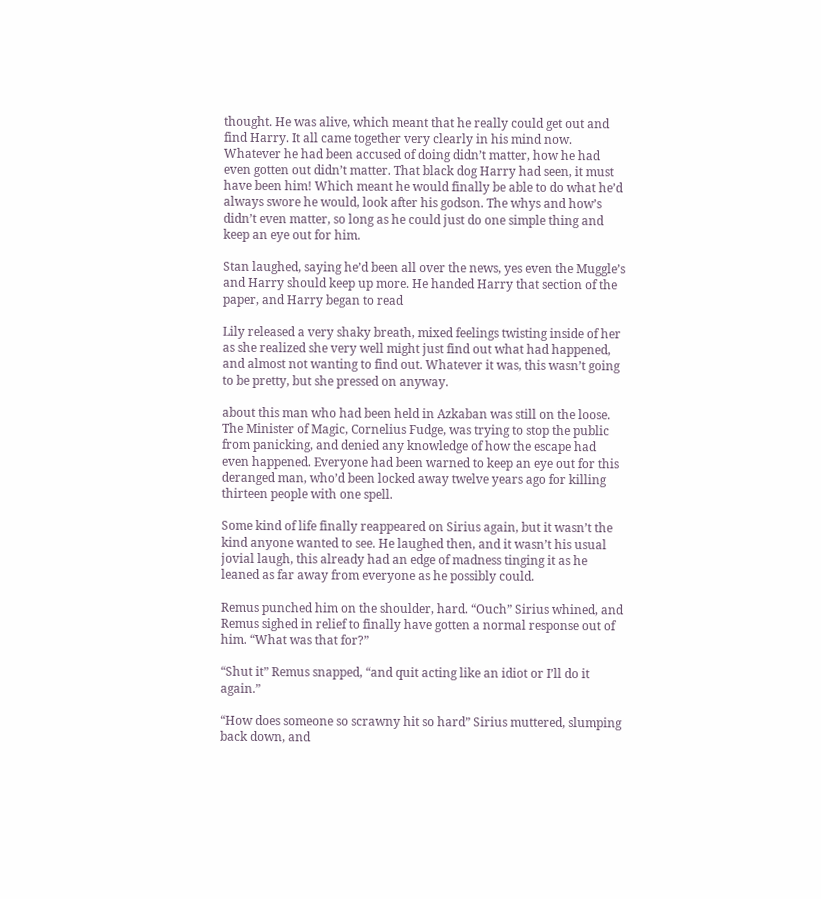thought. He was alive, which meant that he really could get out and find Harry. It all came together very clearly in his mind now. Whatever he had been accused of doing didn’t matter, how he had even gotten out didn’t matter. That black dog Harry had seen, it must have been him! Which meant he would finally be able to do what he’d always swore he would, look after his godson. The whys and how’s didn’t even matter, so long as he could just do one simple thing and keep an eye out for him.

Stan laughed, saying he’d been all over the news, yes even the Muggle’s and Harry should keep up more. He handed Harry that section of the paper, and Harry began to read

Lily released a very shaky breath, mixed feelings twisting inside of her as she realized she very well might just find out what had happened, and almost not wanting to find out. Whatever it was, this wasn’t going to be pretty, but she pressed on anyway.

about this man who had been held in Azkaban was still on the loose. The Minister of Magic, Cornelius Fudge, was trying to stop the public from panicking, and denied any knowledge of how the escape had even happened. Everyone had been warned to keep an eye out for this deranged man, who’d been locked away twelve years ago for killing thirteen people with one spell.

Some kind of life finally reappeared on Sirius again, but it wasn’t the kind anyone wanted to see. He laughed then, and it wasn’t his usual jovial laugh, this already had an edge of madness tinging it as he leaned as far away from everyone as he possibly could.

Remus punched him on the shoulder, hard. “Ouch” Sirius whined, and Remus sighed in relief to finally have gotten a normal response out of him. “What was that for?”

“Shut it” Remus snapped, “and quit acting like an idiot or I’ll do it again.”

“How does someone so scrawny hit so hard” Sirius muttered, slumping back down, and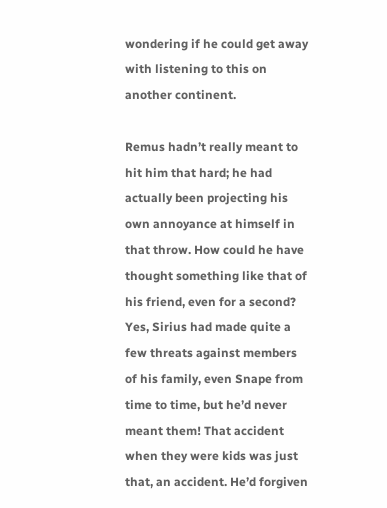wondering if he could get away with listening to this on another continent.

Remus hadn’t really meant to hit him that hard; he had actually been projecting his own annoyance at himself in that throw. How could he have thought something like that of his friend, even for a second? Yes, Sirius had made quite a few threats against members of his family, even Snape from time to time, but he’d never meant them! That accident when they were kids was just that, an accident. He’d forgiven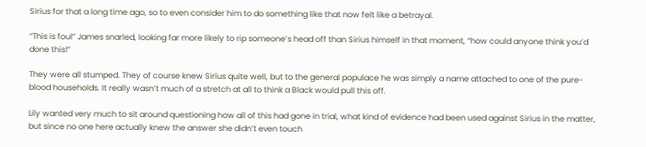Sirius for that a long time ago, so to even consider him to do something like that now felt like a betrayal.

“This is foul” James snarled, looking far more likely to rip someone’s head off than Sirius himself in that moment, “how could anyone think you’d done this!”

They were all stumped. They of course knew Sirius quite well, but to the general populace he was simply a name attached to one of the pure-blood households. It really wasn’t much of a stretch at all to think a Black would pull this off.

Lily wanted very much to sit around questioning how all of this had gone in trial, what kind of evidence had been used against Sirius in the matter, but since no one here actually knew the answer she didn’t even touch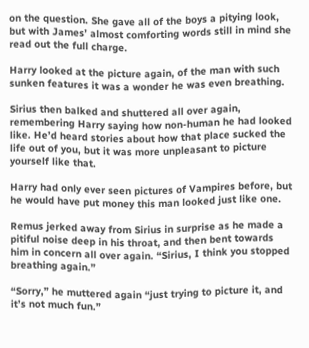on the question. She gave all of the boys a pitying look, but with James’ almost comforting words still in mind she read out the full charge.

Harry looked at the picture again, of the man with such sunken features it was a wonder he was even breathing.

Sirius then balked and shuttered all over again, remembering Harry saying how non-human he had looked like. He’d heard stories about how that place sucked the life out of you, but it was more unpleasant to picture yourself like that.

Harry had only ever seen pictures of Vampires before, but he would have put money this man looked just like one.

Remus jerked away from Sirius in surprise as he made a pitiful noise deep in his throat, and then bent towards him in concern all over again. “Sirius, I think you stopped breathing again.”

“Sorry,” he muttered again “just trying to picture it, and it’s not much fun.”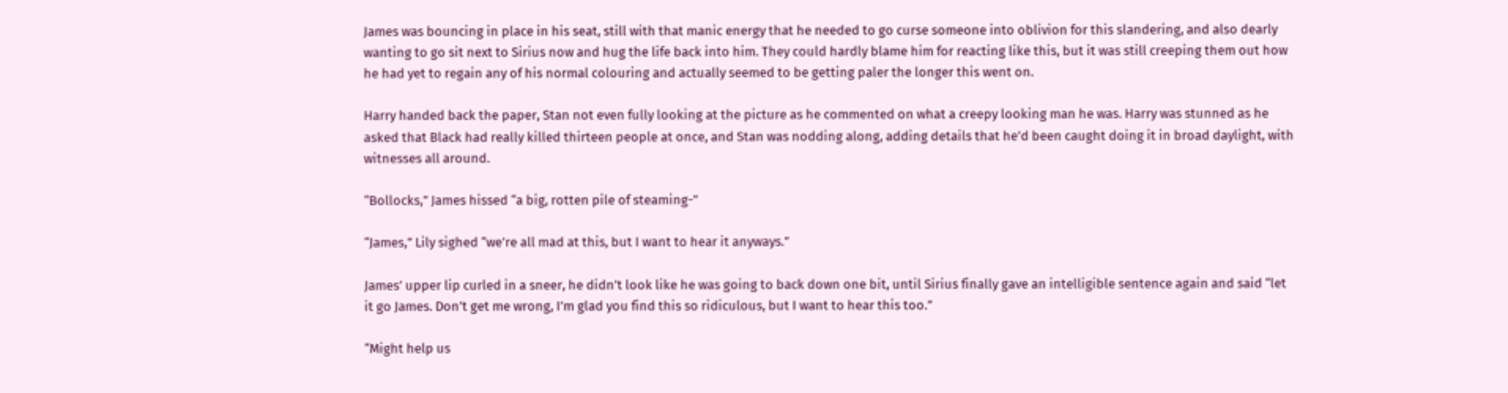James was bouncing in place in his seat, still with that manic energy that he needed to go curse someone into oblivion for this slandering, and also dearly wanting to go sit next to Sirius now and hug the life back into him. They could hardly blame him for reacting like this, but it was still creeping them out how he had yet to regain any of his normal colouring and actually seemed to be getting paler the longer this went on.

Harry handed back the paper, Stan not even fully looking at the picture as he commented on what a creepy looking man he was. Harry was stunned as he asked that Black had really killed thirteen people at once, and Stan was nodding along, adding details that he’d been caught doing it in broad daylight, with witnesses all around.

“Bollocks,” James hissed “a big, rotten pile of steaming-”

“James,” Lily sighed “we’re all mad at this, but I want to hear it anyways.”

James’ upper lip curled in a sneer, he didn’t look like he was going to back down one bit, until Sirius finally gave an intelligible sentence again and said “let it go James. Don’t get me wrong, I’m glad you find this so ridiculous, but I want to hear this too.”

“Might help us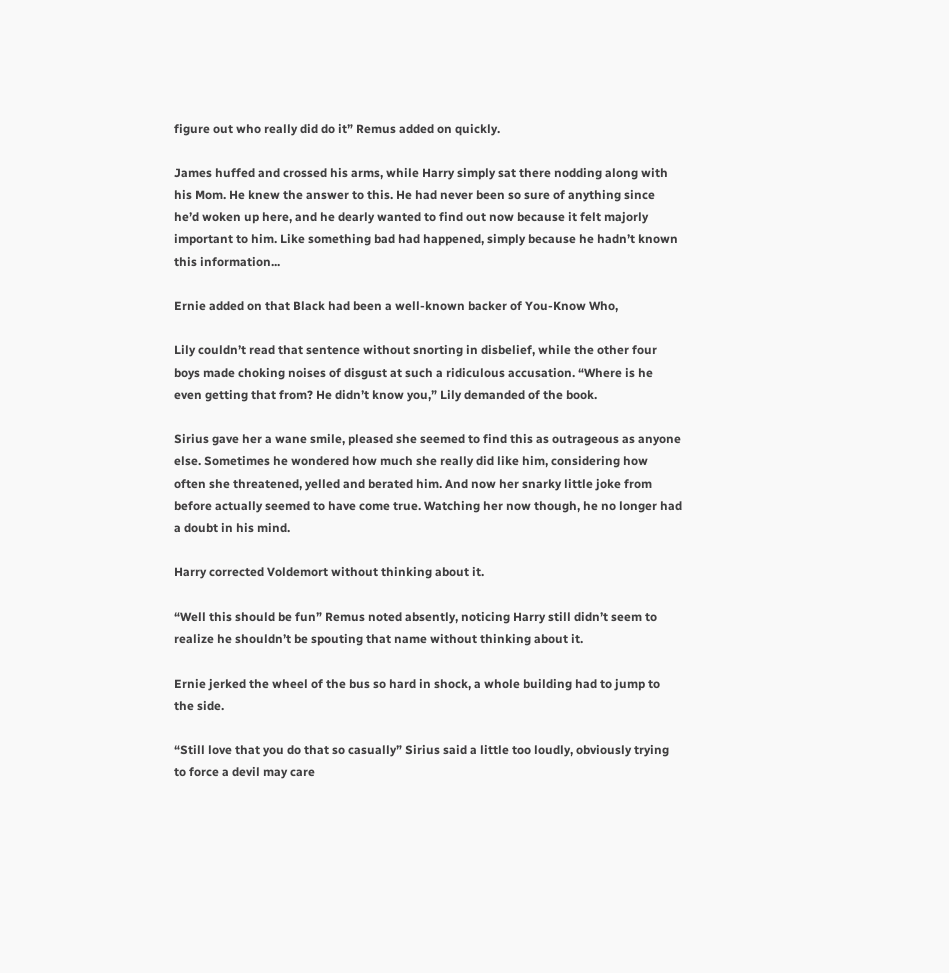figure out who really did do it” Remus added on quickly.

James huffed and crossed his arms, while Harry simply sat there nodding along with his Mom. He knew the answer to this. He had never been so sure of anything since he’d woken up here, and he dearly wanted to find out now because it felt majorly important to him. Like something bad had happened, simply because he hadn’t known this information...

Ernie added on that Black had been a well-known backer of You-Know Who,

Lily couldn’t read that sentence without snorting in disbelief, while the other four boys made choking noises of disgust at such a ridiculous accusation. “Where is he even getting that from? He didn’t know you,” Lily demanded of the book.

Sirius gave her a wane smile, pleased she seemed to find this as outrageous as anyone else. Sometimes he wondered how much she really did like him, considering how often she threatened, yelled and berated him. And now her snarky little joke from before actually seemed to have come true. Watching her now though, he no longer had a doubt in his mind.

Harry corrected Voldemort without thinking about it.

“Well this should be fun” Remus noted absently, noticing Harry still didn’t seem to realize he shouldn’t be spouting that name without thinking about it.

Ernie jerked the wheel of the bus so hard in shock, a whole building had to jump to the side.

“Still love that you do that so casually” Sirius said a little too loudly, obviously trying to force a devil may care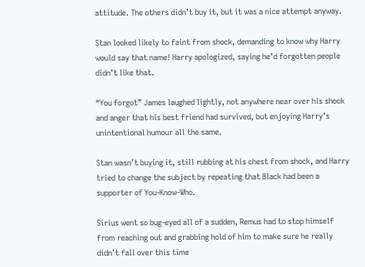attitude. The others didn’t buy it, but it was a nice attempt anyway.

Stan looked likely to faint from shock, demanding to know why Harry would say that name! Harry apologized, saying he’d forgotten people didn’t like that.

“You forgot” James laughed lightly, not anywhere near over his shock and anger that his best friend had survived, but enjoying Harry’s unintentional humour all the same.

Stan wasn’t buying it, still rubbing at his chest from shock, and Harry tried to change the subject by repeating that Black had been a supporter of You-Know-Who.

Sirius went so bug-eyed all of a sudden, Remus had to stop himself from reaching out and grabbing hold of him to make sure he really didn’t fall over this time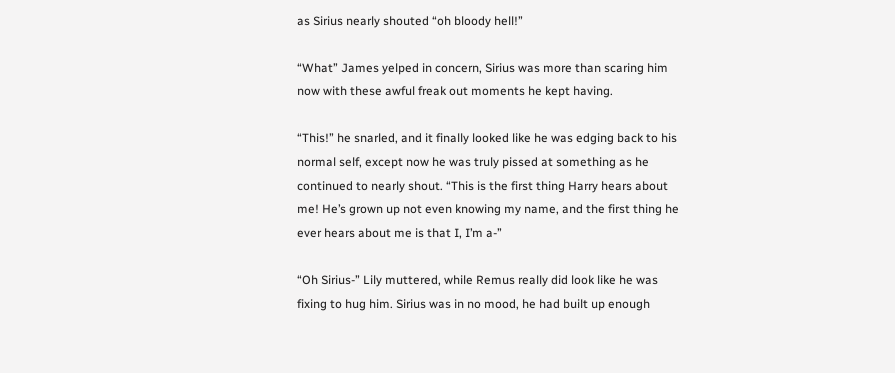as Sirius nearly shouted “oh bloody hell!”

“What” James yelped in concern, Sirius was more than scaring him now with these awful freak out moments he kept having.

“This!” he snarled, and it finally looked like he was edging back to his normal self, except now he was truly pissed at something as he continued to nearly shout. “This is the first thing Harry hears about me! He’s grown up not even knowing my name, and the first thing he ever hears about me is that I, I’m a-”

“Oh Sirius-” Lily muttered, while Remus really did look like he was fixing to hug him. Sirius was in no mood, he had built up enough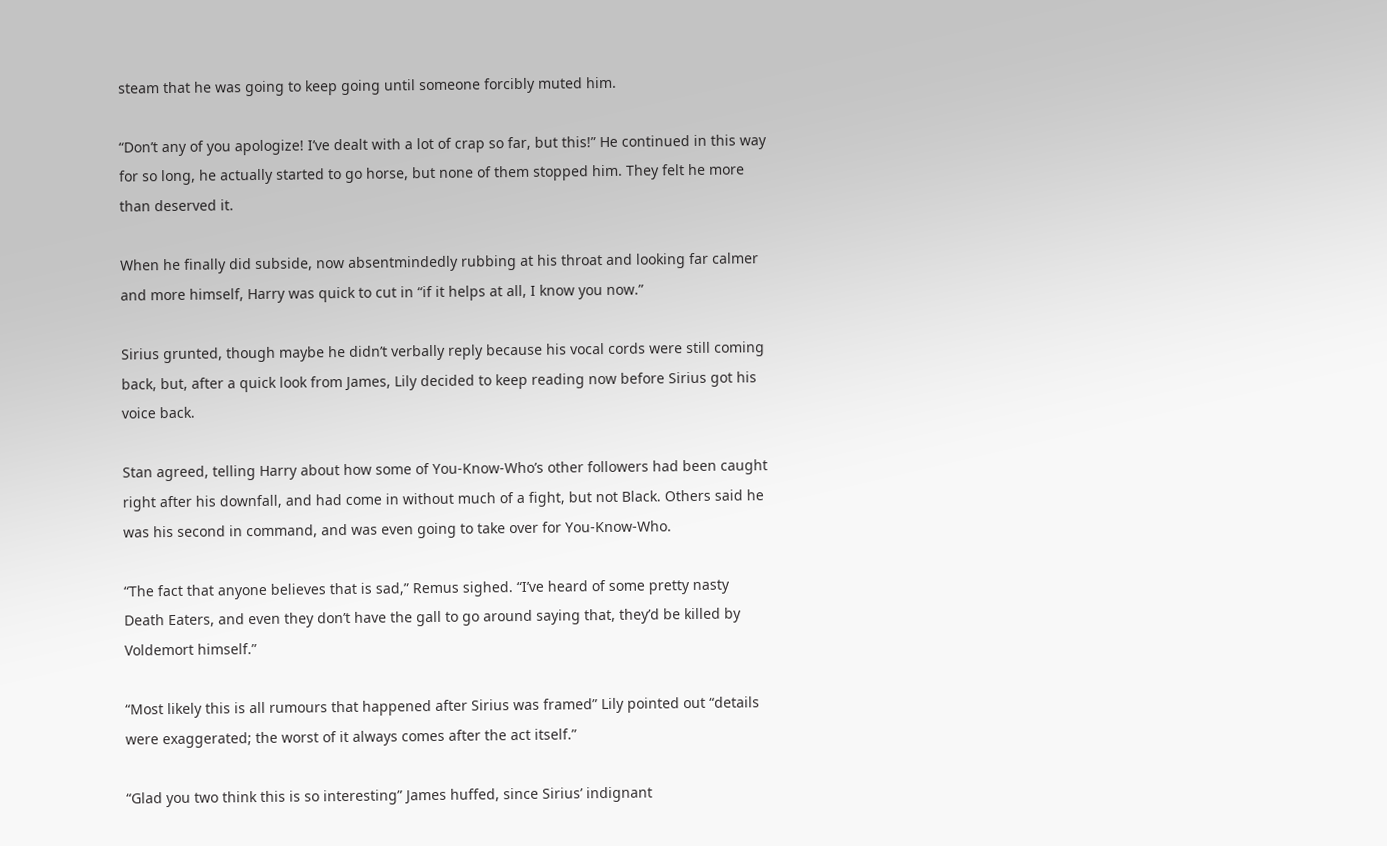steam that he was going to keep going until someone forcibly muted him.

“Don’t any of you apologize! I’ve dealt with a lot of crap so far, but this!” He continued in this way for so long, he actually started to go horse, but none of them stopped him. They felt he more than deserved it.

When he finally did subside, now absentmindedly rubbing at his throat and looking far calmer and more himself, Harry was quick to cut in “if it helps at all, I know you now.”

Sirius grunted, though maybe he didn’t verbally reply because his vocal cords were still coming back, but, after a quick look from James, Lily decided to keep reading now before Sirius got his voice back.

Stan agreed, telling Harry about how some of You-Know-Who’s other followers had been caught right after his downfall, and had come in without much of a fight, but not Black. Others said he was his second in command, and was even going to take over for You-Know-Who.

“The fact that anyone believes that is sad,” Remus sighed. “I’ve heard of some pretty nasty Death Eaters, and even they don’t have the gall to go around saying that, they’d be killed by Voldemort himself.”

“Most likely this is all rumours that happened after Sirius was framed” Lily pointed out “details were exaggerated; the worst of it always comes after the act itself.”

“Glad you two think this is so interesting” James huffed, since Sirius’ indignant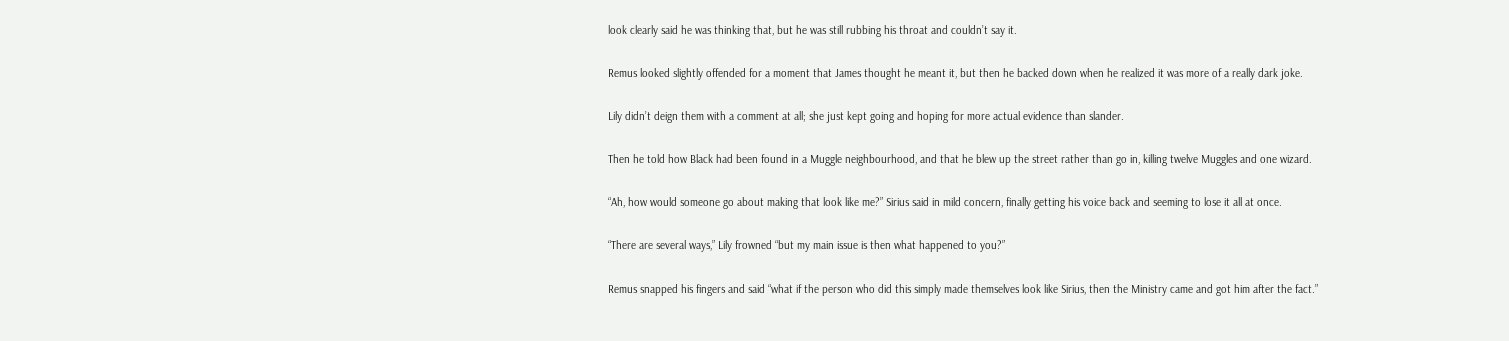look clearly said he was thinking that, but he was still rubbing his throat and couldn’t say it.

Remus looked slightly offended for a moment that James thought he meant it, but then he backed down when he realized it was more of a really dark joke.

Lily didn’t deign them with a comment at all; she just kept going and hoping for more actual evidence than slander.

Then he told how Black had been found in a Muggle neighbourhood, and that he blew up the street rather than go in, killing twelve Muggles and one wizard.

“Ah, how would someone go about making that look like me?” Sirius said in mild concern, finally getting his voice back and seeming to lose it all at once.

“There are several ways,” Lily frowned “but my main issue is then what happened to you?”

Remus snapped his fingers and said “what if the person who did this simply made themselves look like Sirius, then the Ministry came and got him after the fact.”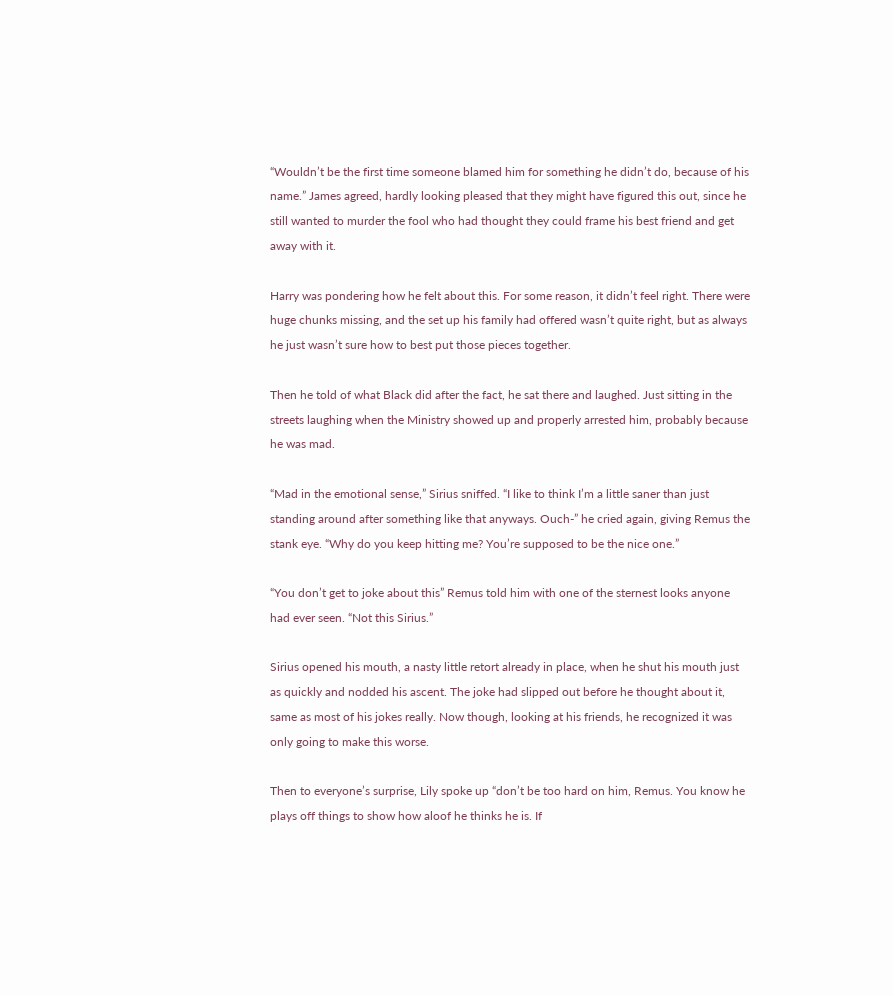“Wouldn’t be the first time someone blamed him for something he didn’t do, because of his name.” James agreed, hardly looking pleased that they might have figured this out, since he still wanted to murder the fool who had thought they could frame his best friend and get away with it.

Harry was pondering how he felt about this. For some reason, it didn’t feel right. There were huge chunks missing, and the set up his family had offered wasn’t quite right, but as always he just wasn’t sure how to best put those pieces together.

Then he told of what Black did after the fact, he sat there and laughed. Just sitting in the streets laughing when the Ministry showed up and properly arrested him, probably because he was mad.

“Mad in the emotional sense,” Sirius sniffed. “I like to think I’m a little saner than just standing around after something like that anyways. Ouch-” he cried again, giving Remus the stank eye. “Why do you keep hitting me? You’re supposed to be the nice one.”

“You don’t get to joke about this” Remus told him with one of the sternest looks anyone had ever seen. “Not this Sirius.”

Sirius opened his mouth, a nasty little retort already in place, when he shut his mouth just as quickly and nodded his ascent. The joke had slipped out before he thought about it, same as most of his jokes really. Now though, looking at his friends, he recognized it was only going to make this worse.

Then to everyone’s surprise, Lily spoke up “don’t be too hard on him, Remus. You know he plays off things to show how aloof he thinks he is. If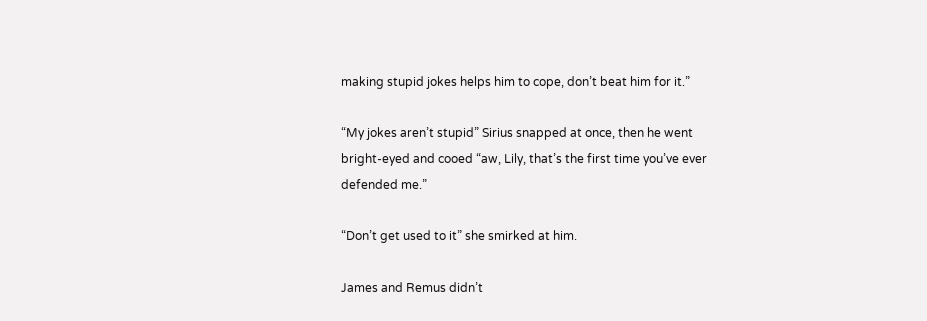making stupid jokes helps him to cope, don’t beat him for it.”

“My jokes aren’t stupid” Sirius snapped at once, then he went bright-eyed and cooed “aw, Lily, that’s the first time you’ve ever defended me.”

“Don’t get used to it” she smirked at him.

James and Remus didn’t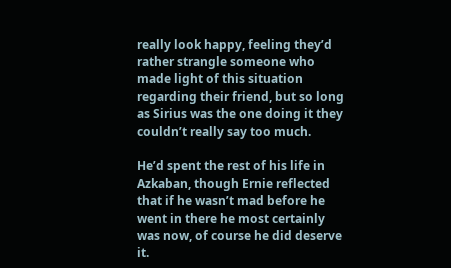really look happy, feeling they’d rather strangle someone who made light of this situation regarding their friend, but so long as Sirius was the one doing it they couldn’t really say too much.

He’d spent the rest of his life in Azkaban, though Ernie reflected that if he wasn’t mad before he went in there he most certainly was now, of course he did deserve it.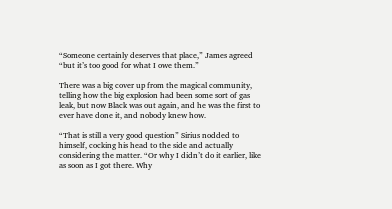“Someone certainly deserves that place,” James agreed “but it’s too good for what I owe them.”

There was a big cover up from the magical community, telling how the big explosion had been some sort of gas leak, but now Black was out again, and he was the first to ever have done it, and nobody knew how.

“That is still a very good question” Sirius nodded to himself, cocking his head to the side and actually considering the matter. “Or why I didn’t do it earlier, like as soon as I got there. Why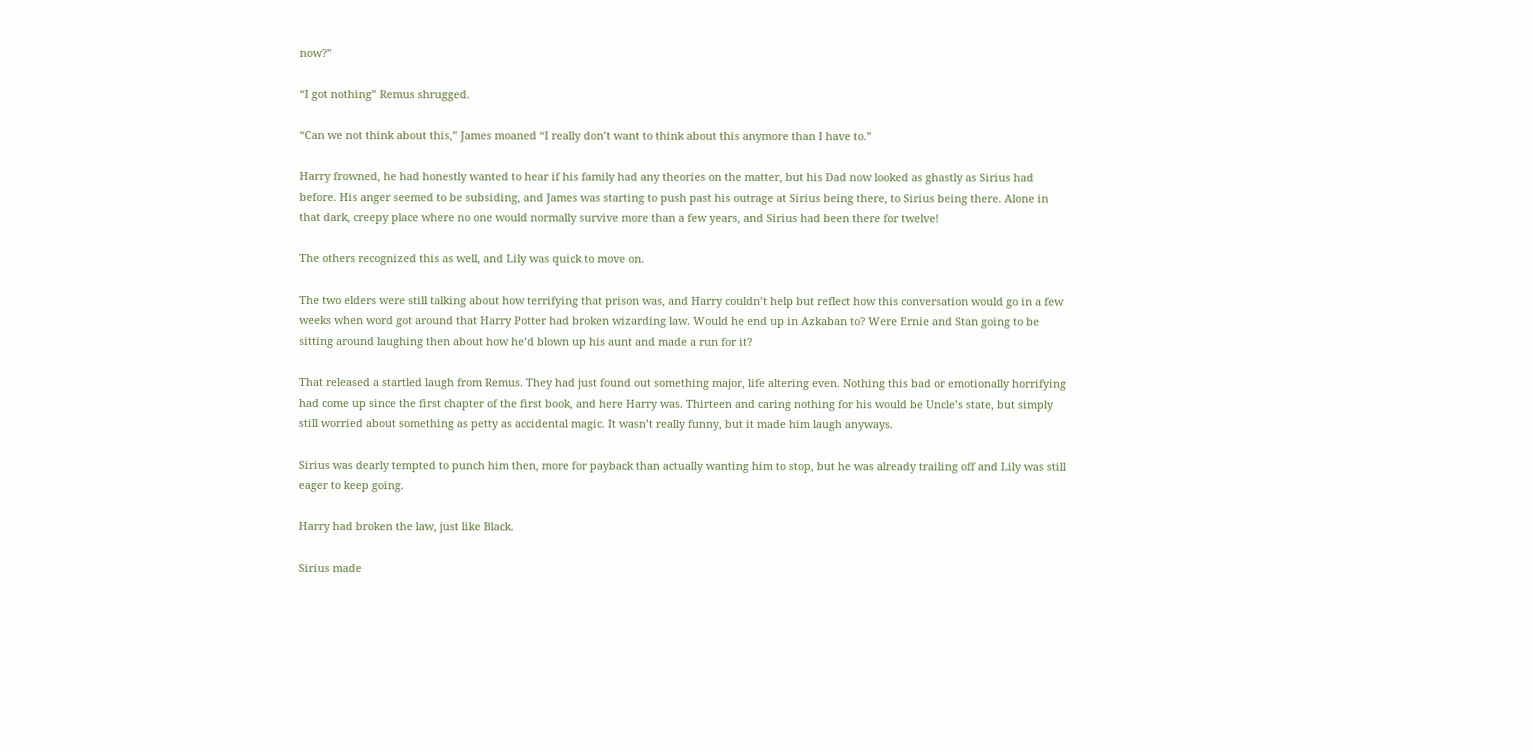now?”

“I got nothing” Remus shrugged.

“Can we not think about this,” James moaned “I really don’t want to think about this anymore than I have to.”

Harry frowned, he had honestly wanted to hear if his family had any theories on the matter, but his Dad now looked as ghastly as Sirius had before. His anger seemed to be subsiding, and James was starting to push past his outrage at Sirius being there, to Sirius being there. Alone in that dark, creepy place where no one would normally survive more than a few years, and Sirius had been there for twelve!

The others recognized this as well, and Lily was quick to move on.

The two elders were still talking about how terrifying that prison was, and Harry couldn’t help but reflect how this conversation would go in a few weeks when word got around that Harry Potter had broken wizarding law. Would he end up in Azkaban to? Were Ernie and Stan going to be sitting around laughing then about how he’d blown up his aunt and made a run for it?

That released a startled laugh from Remus. They had just found out something major, life altering even. Nothing this bad or emotionally horrifying had come up since the first chapter of the first book, and here Harry was. Thirteen and caring nothing for his would be Uncle’s state, but simply still worried about something as petty as accidental magic. It wasn’t really funny, but it made him laugh anyways.

Sirius was dearly tempted to punch him then, more for payback than actually wanting him to stop, but he was already trailing off and Lily was still eager to keep going.

Harry had broken the law, just like Black.

Sirius made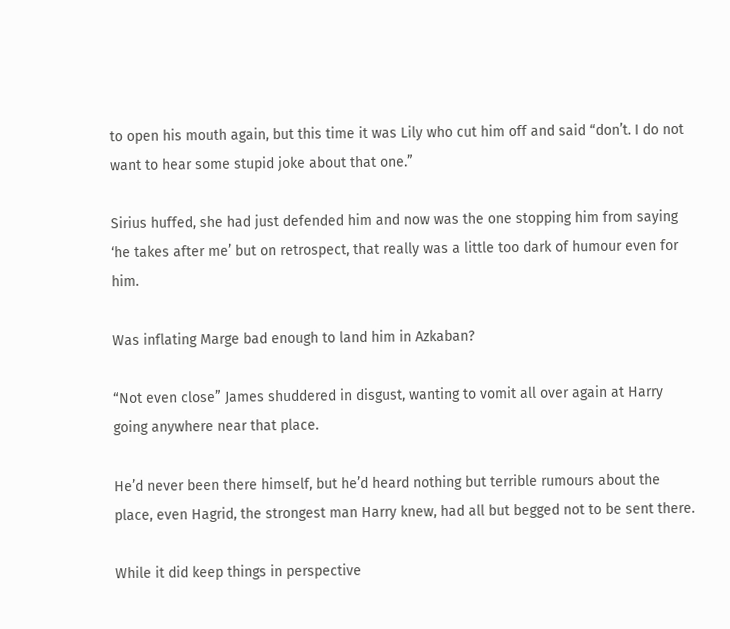to open his mouth again, but this time it was Lily who cut him off and said “don’t. I do not want to hear some stupid joke about that one.”

Sirius huffed, she had just defended him and now was the one stopping him from saying ‘he takes after me’ but on retrospect, that really was a little too dark of humour even for him.

Was inflating Marge bad enough to land him in Azkaban?

“Not even close” James shuddered in disgust, wanting to vomit all over again at Harry going anywhere near that place.

He’d never been there himself, but he’d heard nothing but terrible rumours about the place, even Hagrid, the strongest man Harry knew, had all but begged not to be sent there.

While it did keep things in perspective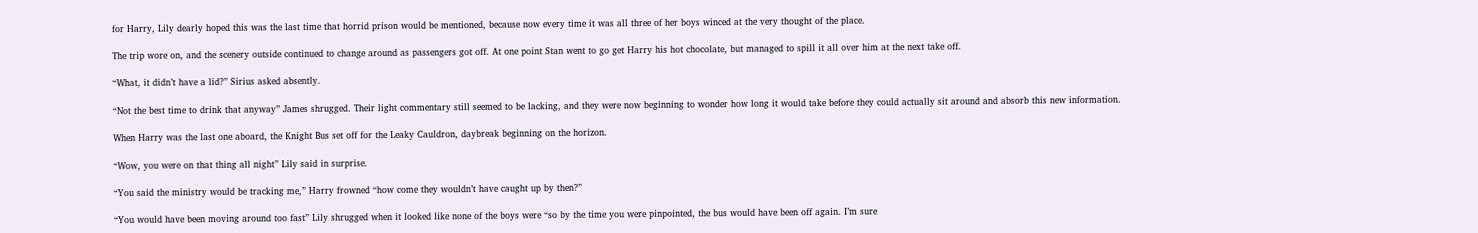for Harry, Lily dearly hoped this was the last time that horrid prison would be mentioned, because now every time it was all three of her boys winced at the very thought of the place.

The trip wore on, and the scenery outside continued to change around as passengers got off. At one point Stan went to go get Harry his hot chocolate, but managed to spill it all over him at the next take off.

“What, it didn’t have a lid?” Sirius asked absently.

“Not the best time to drink that anyway” James shrugged. Their light commentary still seemed to be lacking, and they were now beginning to wonder how long it would take before they could actually sit around and absorb this new information.

When Harry was the last one aboard, the Knight Bus set off for the Leaky Cauldron, daybreak beginning on the horizon.

“Wow, you were on that thing all night” Lily said in surprise.

“You said the ministry would be tracking me,” Harry frowned “how come they wouldn’t have caught up by then?”

“You would have been moving around too fast” Lily shrugged when it looked like none of the boys were “so by the time you were pinpointed, the bus would have been off again. I’m sure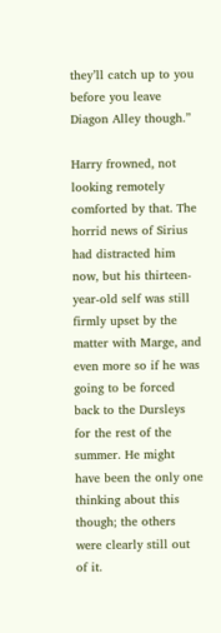they’ll catch up to you before you leave Diagon Alley though.”

Harry frowned, not looking remotely comforted by that. The horrid news of Sirius had distracted him now, but his thirteen-year-old self was still firmly upset by the matter with Marge, and even more so if he was going to be forced back to the Dursleys for the rest of the summer. He might have been the only one thinking about this though; the others were clearly still out of it.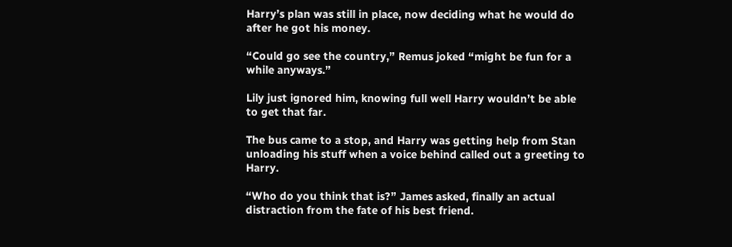Harry’s plan was still in place, now deciding what he would do after he got his money.

“Could go see the country,” Remus joked “might be fun for a while anyways.”

Lily just ignored him, knowing full well Harry wouldn’t be able to get that far.

The bus came to a stop, and Harry was getting help from Stan unloading his stuff when a voice behind called out a greeting to Harry.

“Who do you think that is?” James asked, finally an actual distraction from the fate of his best friend.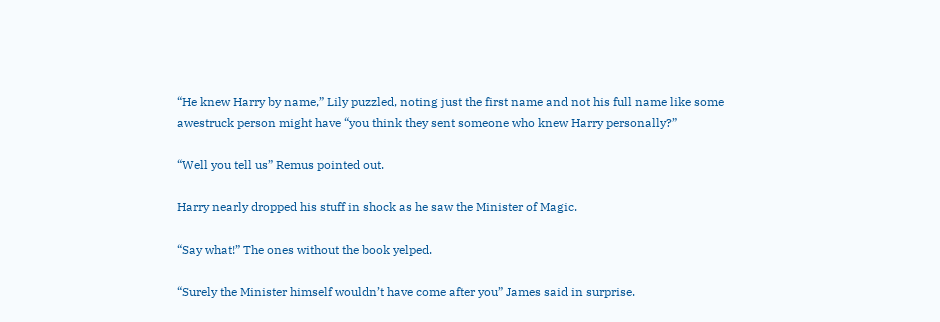“He knew Harry by name,” Lily puzzled, noting just the first name and not his full name like some awestruck person might have “you think they sent someone who knew Harry personally?”

“Well you tell us” Remus pointed out.

Harry nearly dropped his stuff in shock as he saw the Minister of Magic.

“Say what!” The ones without the book yelped.

“Surely the Minister himself wouldn’t have come after you” James said in surprise.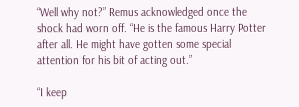“Well why not?” Remus acknowledged once the shock had worn off. “He is the famous Harry Potter after all. He might have gotten some special attention for his bit of acting out.”

“I keep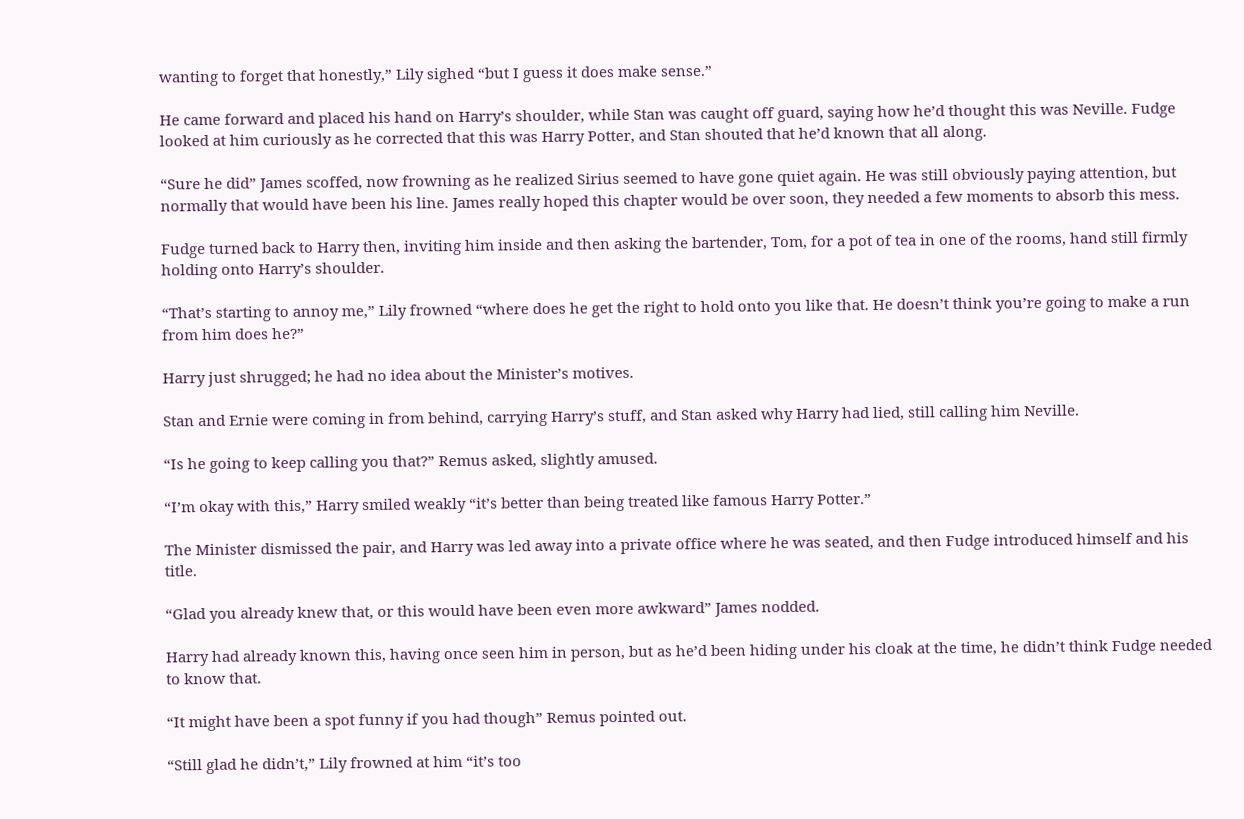wanting to forget that honestly,” Lily sighed “but I guess it does make sense.”

He came forward and placed his hand on Harry’s shoulder, while Stan was caught off guard, saying how he’d thought this was Neville. Fudge looked at him curiously as he corrected that this was Harry Potter, and Stan shouted that he’d known that all along.

“Sure he did” James scoffed, now frowning as he realized Sirius seemed to have gone quiet again. He was still obviously paying attention, but normally that would have been his line. James really hoped this chapter would be over soon, they needed a few moments to absorb this mess.

Fudge turned back to Harry then, inviting him inside and then asking the bartender, Tom, for a pot of tea in one of the rooms, hand still firmly holding onto Harry’s shoulder.

“That’s starting to annoy me,” Lily frowned “where does he get the right to hold onto you like that. He doesn’t think you’re going to make a run from him does he?”

Harry just shrugged; he had no idea about the Minister’s motives.

Stan and Ernie were coming in from behind, carrying Harry’s stuff, and Stan asked why Harry had lied, still calling him Neville.

“Is he going to keep calling you that?” Remus asked, slightly amused.

“I’m okay with this,” Harry smiled weakly “it’s better than being treated like famous Harry Potter.”

The Minister dismissed the pair, and Harry was led away into a private office where he was seated, and then Fudge introduced himself and his title.

“Glad you already knew that, or this would have been even more awkward” James nodded.

Harry had already known this, having once seen him in person, but as he’d been hiding under his cloak at the time, he didn’t think Fudge needed to know that.

“It might have been a spot funny if you had though” Remus pointed out.

“Still glad he didn’t,” Lily frowned at him “it’s too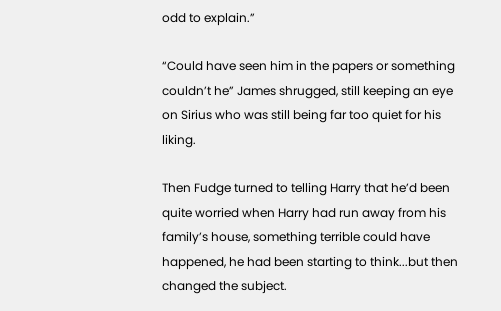odd to explain.”

“Could have seen him in the papers or something couldn’t he” James shrugged, still keeping an eye on Sirius who was still being far too quiet for his liking.

Then Fudge turned to telling Harry that he’d been quite worried when Harry had run away from his family’s house, something terrible could have happened, he had been starting to think...but then changed the subject.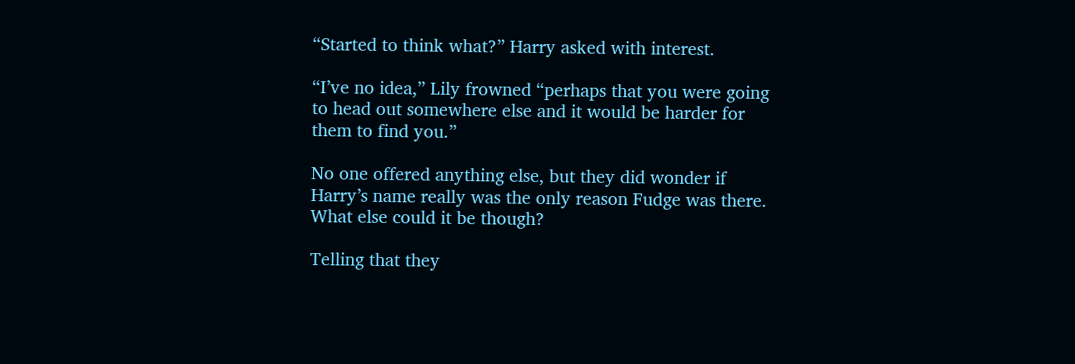“Started to think what?” Harry asked with interest.

“I’ve no idea,” Lily frowned “perhaps that you were going to head out somewhere else and it would be harder for them to find you.”

No one offered anything else, but they did wonder if Harry’s name really was the only reason Fudge was there. What else could it be though?

Telling that they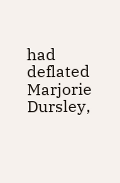had deflated Marjorie Dursley,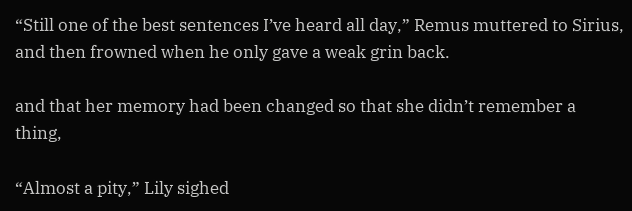“Still one of the best sentences I’ve heard all day,” Remus muttered to Sirius, and then frowned when he only gave a weak grin back.

and that her memory had been changed so that she didn’t remember a thing,

“Almost a pity,” Lily sighed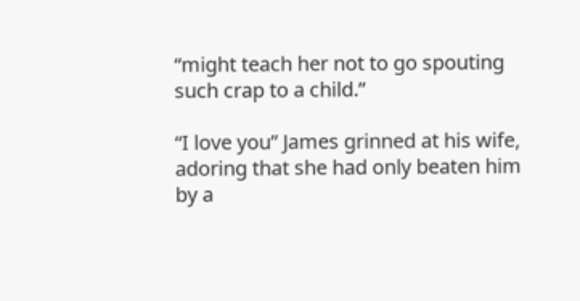“might teach her not to go spouting such crap to a child.”

“I love you” James grinned at his wife, adoring that she had only beaten him by a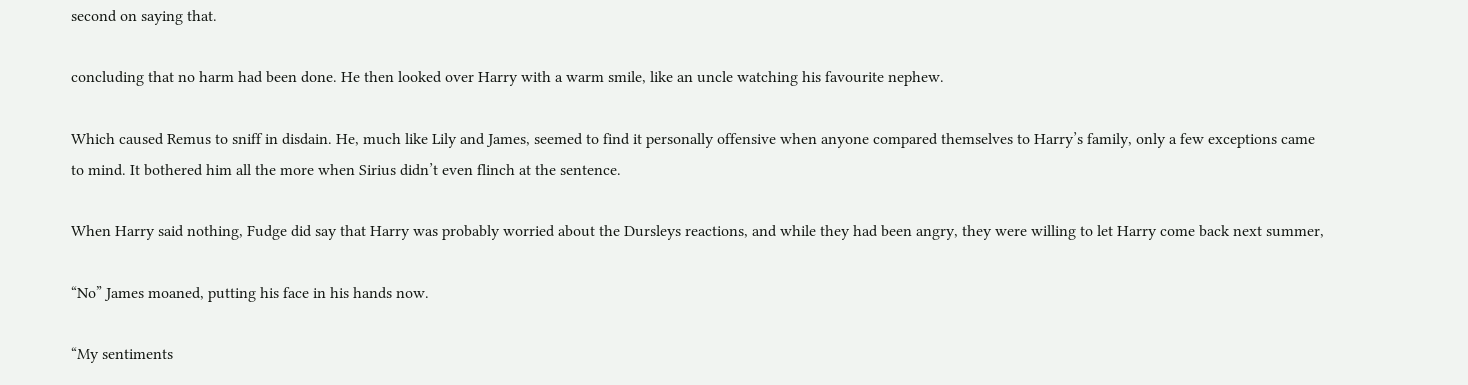second on saying that.

concluding that no harm had been done. He then looked over Harry with a warm smile, like an uncle watching his favourite nephew.

Which caused Remus to sniff in disdain. He, much like Lily and James, seemed to find it personally offensive when anyone compared themselves to Harry’s family, only a few exceptions came to mind. It bothered him all the more when Sirius didn’t even flinch at the sentence.

When Harry said nothing, Fudge did say that Harry was probably worried about the Dursleys reactions, and while they had been angry, they were willing to let Harry come back next summer,

“No” James moaned, putting his face in his hands now.

“My sentiments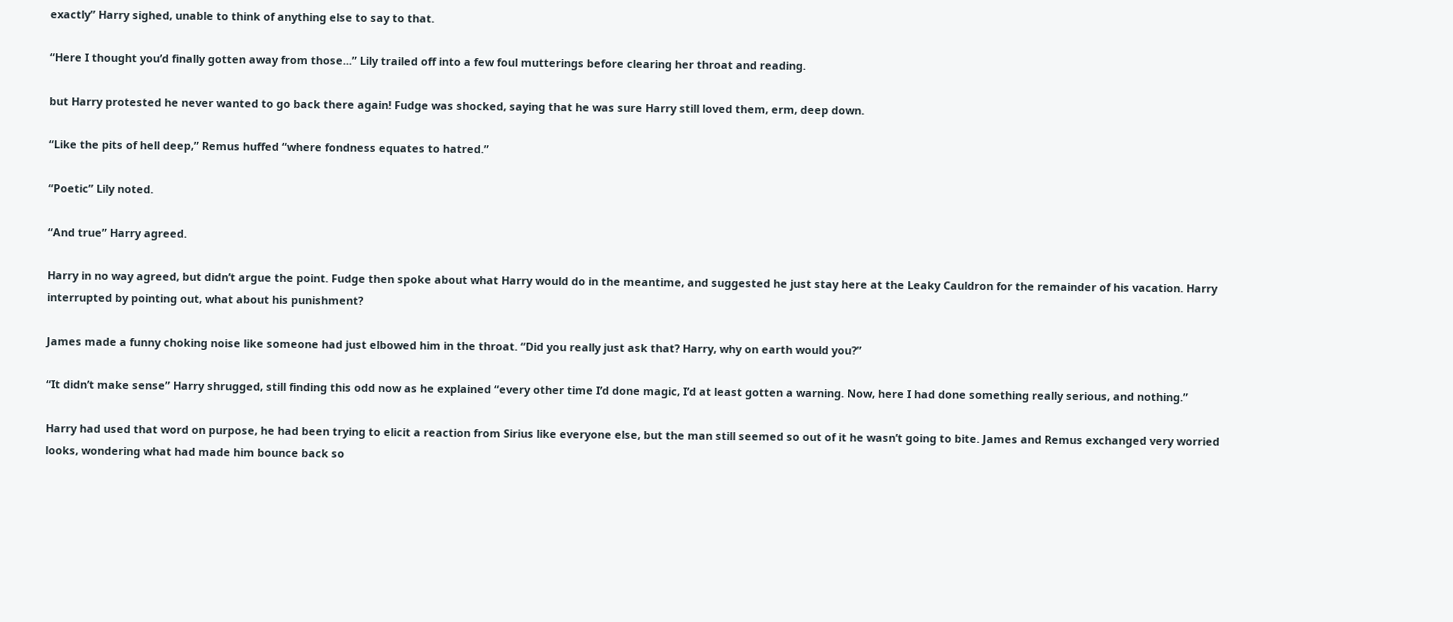exactly” Harry sighed, unable to think of anything else to say to that.

“Here I thought you’d finally gotten away from those...” Lily trailed off into a few foul mutterings before clearing her throat and reading.

but Harry protested he never wanted to go back there again! Fudge was shocked, saying that he was sure Harry still loved them, erm, deep down.

“Like the pits of hell deep,” Remus huffed “where fondness equates to hatred.”

“Poetic” Lily noted.

“And true” Harry agreed.

Harry in no way agreed, but didn’t argue the point. Fudge then spoke about what Harry would do in the meantime, and suggested he just stay here at the Leaky Cauldron for the remainder of his vacation. Harry interrupted by pointing out, what about his punishment?

James made a funny choking noise like someone had just elbowed him in the throat. “Did you really just ask that? Harry, why on earth would you?”

“It didn’t make sense” Harry shrugged, still finding this odd now as he explained “every other time I’d done magic, I’d at least gotten a warning. Now, here I had done something really serious, and nothing.”

Harry had used that word on purpose, he had been trying to elicit a reaction from Sirius like everyone else, but the man still seemed so out of it he wasn’t going to bite. James and Remus exchanged very worried looks, wondering what had made him bounce back so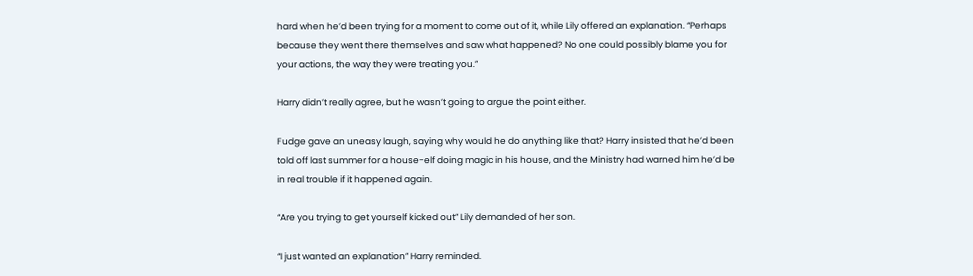hard when he’d been trying for a moment to come out of it, while Lily offered an explanation. “Perhaps because they went there themselves and saw what happened? No one could possibly blame you for your actions, the way they were treating you.”

Harry didn’t really agree, but he wasn’t going to argue the point either.

Fudge gave an uneasy laugh, saying why would he do anything like that? Harry insisted that he’d been told off last summer for a house-elf doing magic in his house, and the Ministry had warned him he’d be in real trouble if it happened again.

“Are you trying to get yourself kicked out” Lily demanded of her son.

“I just wanted an explanation” Harry reminded.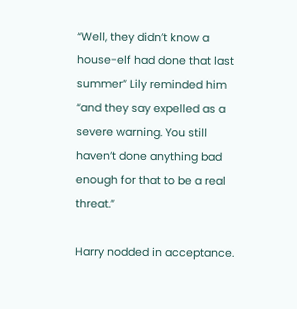“Well, they didn’t know a house-elf had done that last summer” Lily reminded him “and they say expelled as a severe warning. You still haven’t done anything bad enough for that to be a real threat.”

Harry nodded in acceptance.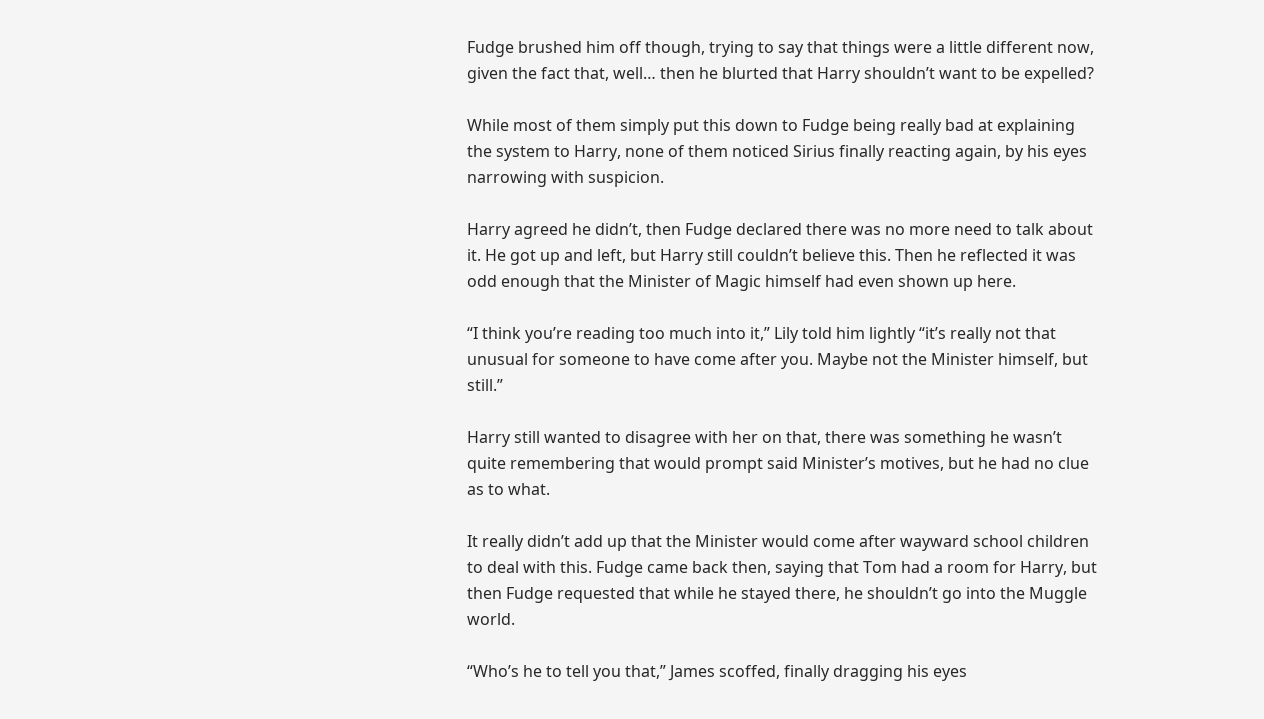Fudge brushed him off though, trying to say that things were a little different now, given the fact that, well… then he blurted that Harry shouldn’t want to be expelled?

While most of them simply put this down to Fudge being really bad at explaining the system to Harry, none of them noticed Sirius finally reacting again, by his eyes narrowing with suspicion.

Harry agreed he didn’t, then Fudge declared there was no more need to talk about it. He got up and left, but Harry still couldn’t believe this. Then he reflected it was odd enough that the Minister of Magic himself had even shown up here.

“I think you’re reading too much into it,” Lily told him lightly “it’s really not that unusual for someone to have come after you. Maybe not the Minister himself, but still.”

Harry still wanted to disagree with her on that, there was something he wasn’t quite remembering that would prompt said Minister’s motives, but he had no clue as to what.

It really didn’t add up that the Minister would come after wayward school children to deal with this. Fudge came back then, saying that Tom had a room for Harry, but then Fudge requested that while he stayed there, he shouldn’t go into the Muggle world.

“Who’s he to tell you that,” James scoffed, finally dragging his eyes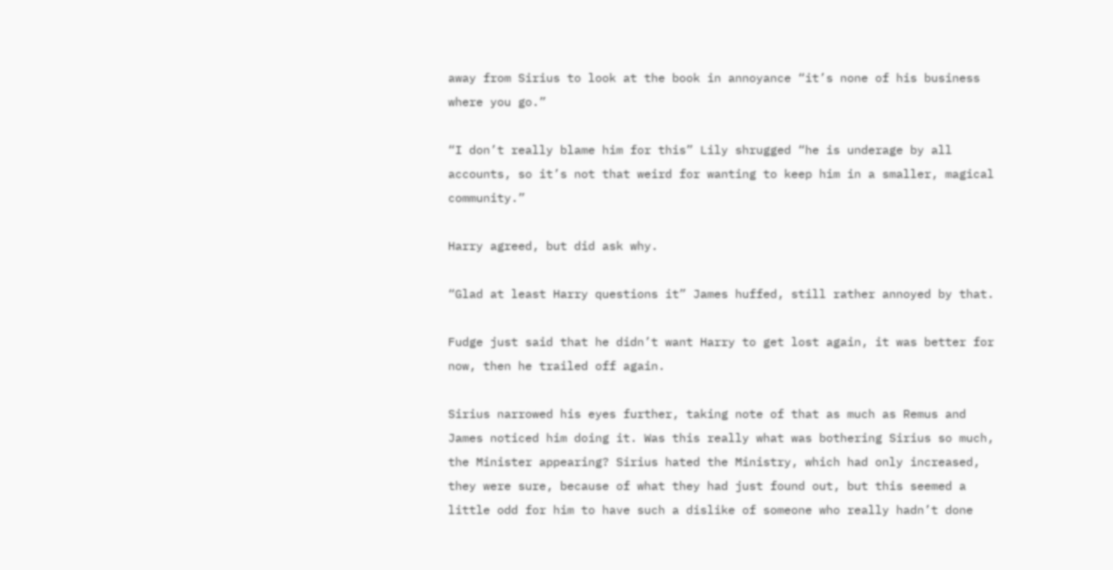away from Sirius to look at the book in annoyance “it’s none of his business where you go.”

“I don’t really blame him for this” Lily shrugged “he is underage by all accounts, so it’s not that weird for wanting to keep him in a smaller, magical community.”

Harry agreed, but did ask why.

“Glad at least Harry questions it” James huffed, still rather annoyed by that.

Fudge just said that he didn’t want Harry to get lost again, it was better for now, then he trailed off again.

Sirius narrowed his eyes further, taking note of that as much as Remus and James noticed him doing it. Was this really what was bothering Sirius so much, the Minister appearing? Sirius hated the Ministry, which had only increased, they were sure, because of what they had just found out, but this seemed a little odd for him to have such a dislike of someone who really hadn’t done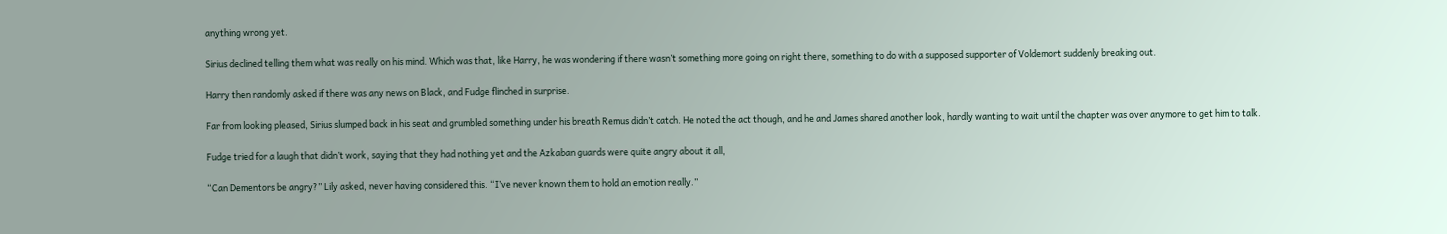anything wrong yet.

Sirius declined telling them what was really on his mind. Which was that, like Harry, he was wondering if there wasn’t something more going on right there, something to do with a supposed supporter of Voldemort suddenly breaking out.

Harry then randomly asked if there was any news on Black, and Fudge flinched in surprise.

Far from looking pleased, Sirius slumped back in his seat and grumbled something under his breath Remus didn’t catch. He noted the act though, and he and James shared another look, hardly wanting to wait until the chapter was over anymore to get him to talk.

Fudge tried for a laugh that didn’t work, saying that they had nothing yet and the Azkaban guards were quite angry about it all,

“Can Dementors be angry?” Lily asked, never having considered this. “I’ve never known them to hold an emotion really.”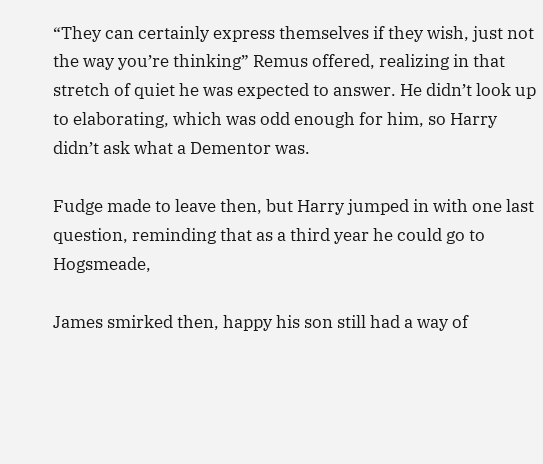“They can certainly express themselves if they wish, just not the way you’re thinking” Remus offered, realizing in that stretch of quiet he was expected to answer. He didn’t look up to elaborating, which was odd enough for him, so Harry didn’t ask what a Dementor was.

Fudge made to leave then, but Harry jumped in with one last question, reminding that as a third year he could go to Hogsmeade,

James smirked then, happy his son still had a way of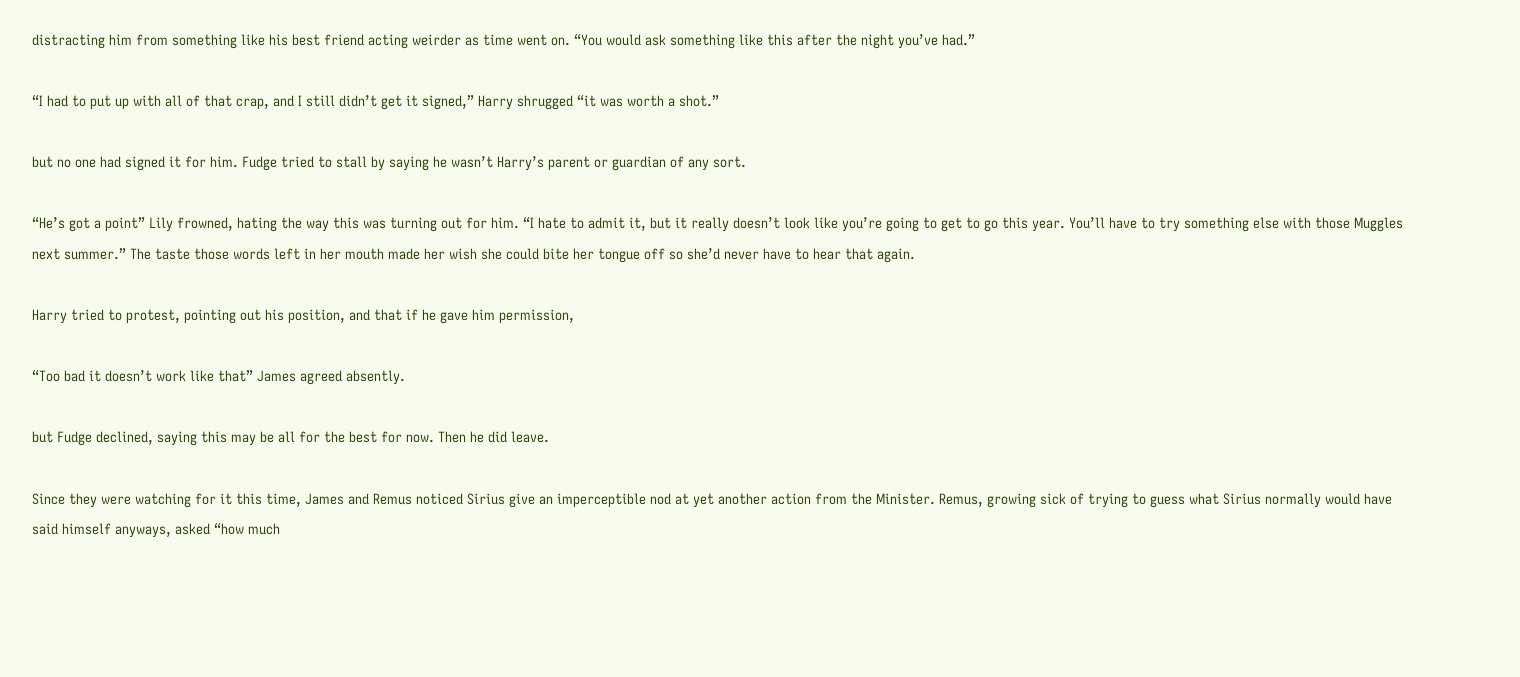distracting him from something like his best friend acting weirder as time went on. “You would ask something like this after the night you’ve had.”

“I had to put up with all of that crap, and I still didn’t get it signed,” Harry shrugged “it was worth a shot.”

but no one had signed it for him. Fudge tried to stall by saying he wasn’t Harry’s parent or guardian of any sort.

“He’s got a point” Lily frowned, hating the way this was turning out for him. “I hate to admit it, but it really doesn’t look like you’re going to get to go this year. You’ll have to try something else with those Muggles next summer.” The taste those words left in her mouth made her wish she could bite her tongue off so she’d never have to hear that again.

Harry tried to protest, pointing out his position, and that if he gave him permission,

“Too bad it doesn’t work like that” James agreed absently.

but Fudge declined, saying this may be all for the best for now. Then he did leave.

Since they were watching for it this time, James and Remus noticed Sirius give an imperceptible nod at yet another action from the Minister. Remus, growing sick of trying to guess what Sirius normally would have said himself anyways, asked “how much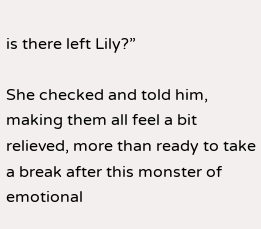is there left Lily?”

She checked and told him, making them all feel a bit relieved, more than ready to take a break after this monster of emotional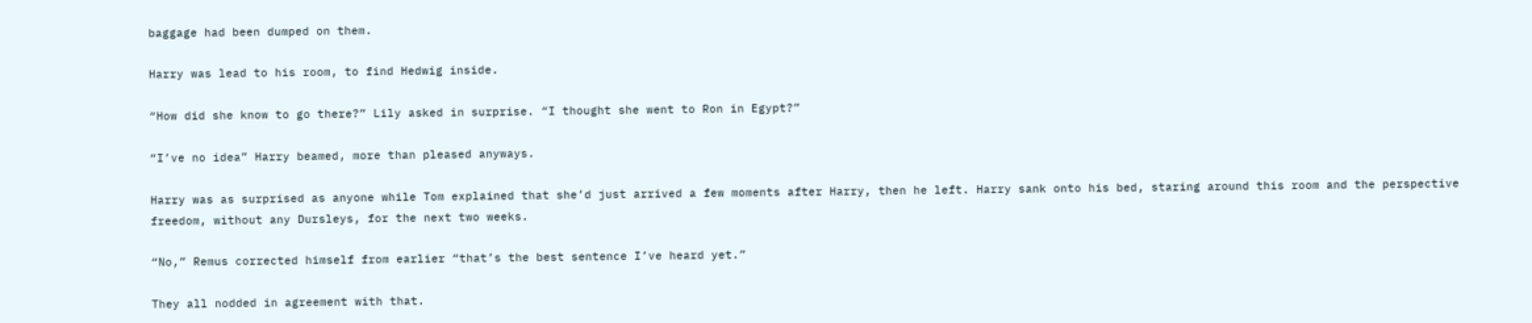baggage had been dumped on them.

Harry was lead to his room, to find Hedwig inside.

“How did she know to go there?” Lily asked in surprise. “I thought she went to Ron in Egypt?”

“I’ve no idea” Harry beamed, more than pleased anyways.

Harry was as surprised as anyone while Tom explained that she’d just arrived a few moments after Harry, then he left. Harry sank onto his bed, staring around this room and the perspective freedom, without any Dursleys, for the next two weeks.

“No,” Remus corrected himself from earlier “that’s the best sentence I’ve heard yet.”

They all nodded in agreement with that.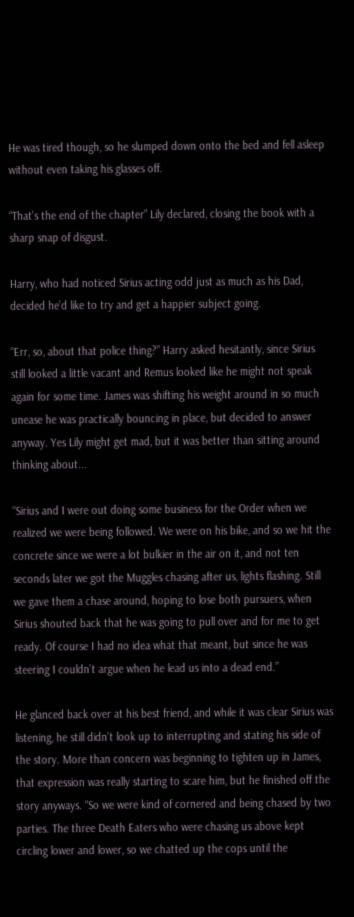He was tired though, so he slumped down onto the bed and fell asleep without even taking his glasses off.

“That’s the end of the chapter” Lily declared, closing the book with a sharp snap of disgust.

Harry, who had noticed Sirius acting odd just as much as his Dad, decided he’d like to try and get a happier subject going.

“Err, so, about that police thing?” Harry asked hesitantly, since Sirius still looked a little vacant and Remus looked like he might not speak again for some time. James was shifting his weight around in so much unease he was practically bouncing in place, but decided to answer anyway. Yes Lily might get mad, but it was better than sitting around thinking about...

“Sirius and I were out doing some business for the Order when we realized we were being followed. We were on his bike, and so we hit the concrete since we were a lot bulkier in the air on it, and not ten seconds later we got the Muggles chasing after us, lights flashing. Still we gave them a chase around, hoping to lose both pursuers, when Sirius shouted back that he was going to pull over and for me to get ready. Of course I had no idea what that meant, but since he was steering I couldn’t argue when he lead us into a dead end.”

He glanced back over at his best friend, and while it was clear Sirius was listening, he still didn’t look up to interrupting and stating his side of the story. More than concern was beginning to tighten up in James, that expression was really starting to scare him, but he finished off the story anyways. “So we were kind of cornered and being chased by two parties. The three Death Eaters who were chasing us above kept circling lower and lower, so we chatted up the cops until the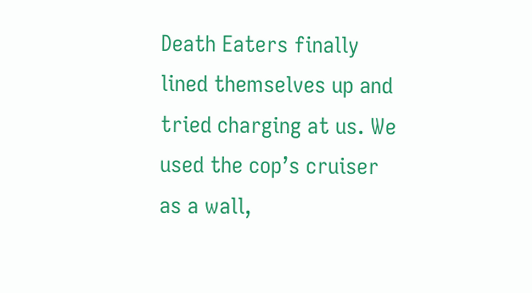Death Eaters finally lined themselves up and tried charging at us. We used the cop’s cruiser as a wall,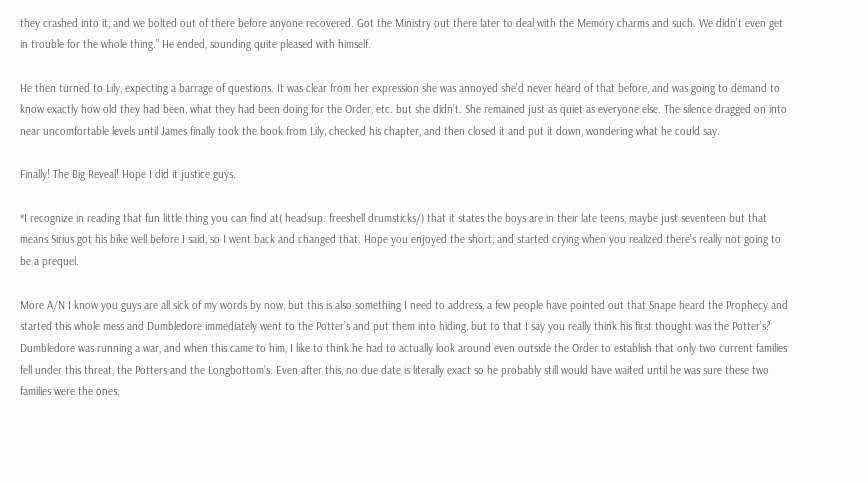they crashed into it, and we bolted out of there before anyone recovered. Got the Ministry out there later to deal with the Memory charms and such. We didn’t even get in trouble for the whole thing.” He ended, sounding quite pleased with himself.

He then turned to Lily, expecting a barrage of questions. It was clear from her expression she was annoyed she’d never heard of that before, and was going to demand to know exactly how old they had been, what they had been doing for the Order, etc. but she didn’t. She remained just as quiet as everyone else. The silence dragged on into near uncomfortable levels until James finally took the book from Lily, checked his chapter, and then closed it and put it down, wondering what he could say.

Finally! The Big Reveal! Hope I did it justice guys.

*I recognize in reading that fun little thing you can find at( headsup. freeshell drumsticks/) that it states the boys are in their late teens, maybe just seventeen but that means Sirius got his bike well before I said, so I went back and changed that. Hope you enjoyed the short, and started crying when you realized there’s really not going to be a prequel.

More A/N I know you guys are all sick of my words by now, but this is also something I need to address, a few people have pointed out that Snape heard the Prophecy and started this whole mess and Dumbledore immediately went to the Potter’s and put them into hiding, but to that I say you really think his first thought was the Potter’s? Dumbledore was running a war, and when this came to him, I like to think he had to actually look around even outside the Order to establish that only two current families fell under this threat, the Potters and the Longbottom’s. Even after this, no due date is literally exact so he probably still would have waited until he was sure these two families were the ones.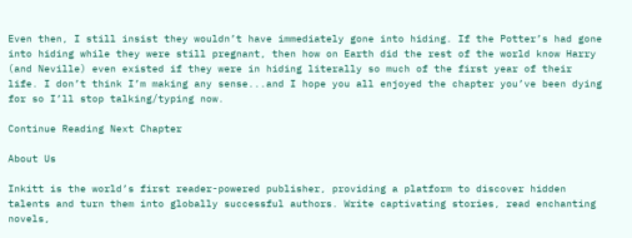Even then, I still insist they wouldn’t have immediately gone into hiding. If the Potter’s had gone into hiding while they were still pregnant, then how on Earth did the rest of the world know Harry (and Neville) even existed if they were in hiding literally so much of the first year of their life. I don’t think I’m making any sense...and I hope you all enjoyed the chapter you’ve been dying for so I’ll stop talking/typing now.

Continue Reading Next Chapter

About Us

Inkitt is the world’s first reader-powered publisher, providing a platform to discover hidden talents and turn them into globally successful authors. Write captivating stories, read enchanting novels,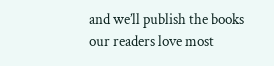and we’ll publish the books our readers love most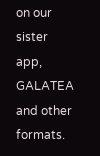on our sister app, GALATEA and other formats.